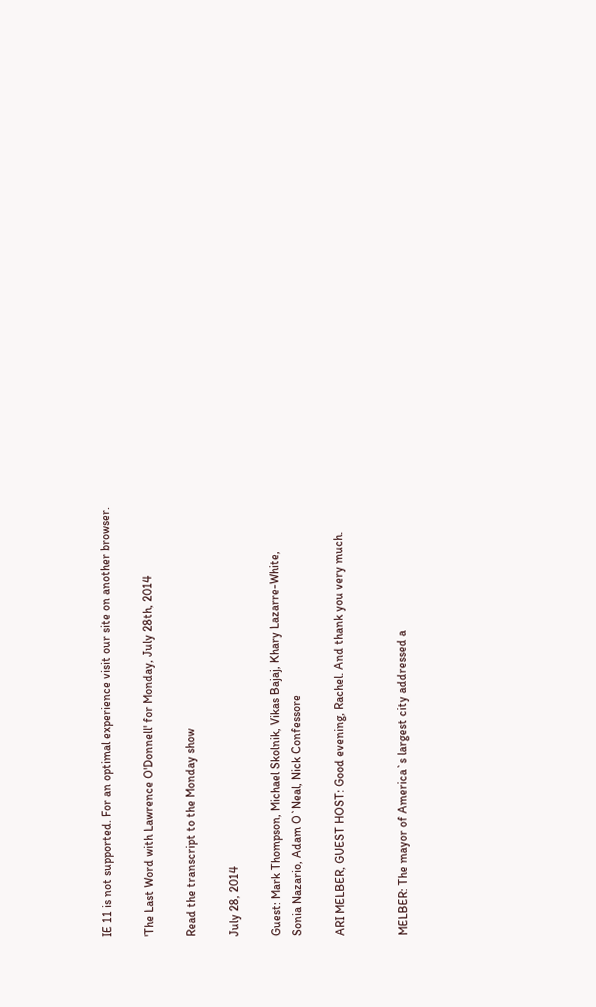IE 11 is not supported. For an optimal experience visit our site on another browser.

'The Last Word with Lawrence O'Donnell' for Monday, July 28th, 2014

Read the transcript to the Monday show

July 28, 2014

Guest: Mark Thompson, Michael Skolnik, Vikas Bajaj, Khary Lazarre-White,
Sonia Nazario, Adam O`Neal, Nick Confessore

ARI MELBER, GUEST HOST: Good evening, Rachel. And thank you very much.


MELBER: The mayor of America`s largest city addressed a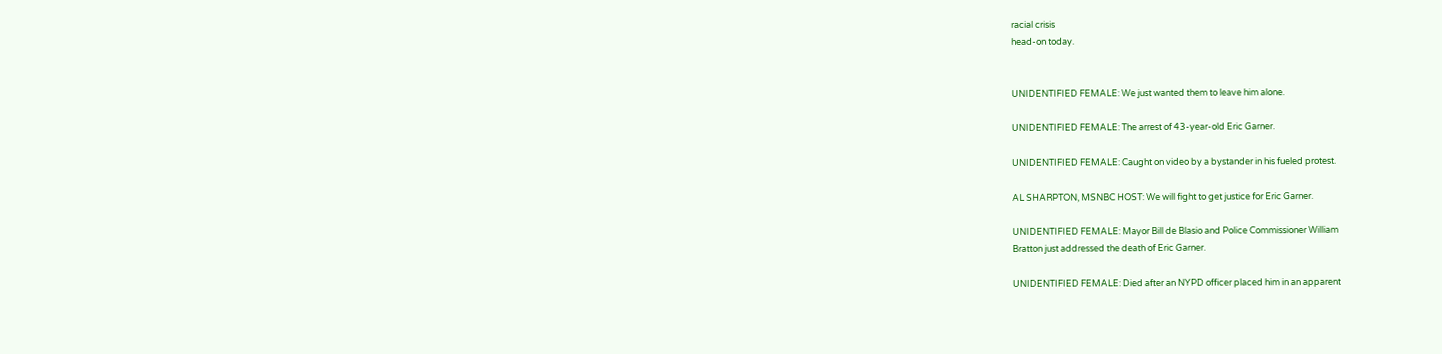racial crisis
head-on today.


UNIDENTIFIED FEMALE: We just wanted them to leave him alone.

UNIDENTIFIED FEMALE: The arrest of 43-year-old Eric Garner.

UNIDENTIFIED FEMALE: Caught on video by a bystander in his fueled protest.

AL SHARPTON, MSNBC HOST: We will fight to get justice for Eric Garner.

UNIDENTIFIED FEMALE: Mayor Bill de Blasio and Police Commissioner William
Bratton just addressed the death of Eric Garner.

UNIDENTIFIED FEMALE: Died after an NYPD officer placed him in an apparent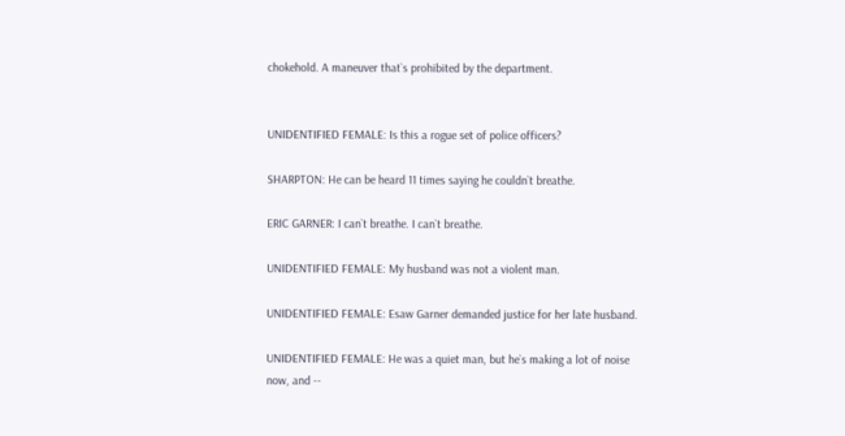chokehold. A maneuver that`s prohibited by the department.


UNIDENTIFIED FEMALE: Is this a rogue set of police officers?

SHARPTON: He can be heard 11 times saying he couldn`t breathe.

ERIC GARNER: I can`t breathe. I can`t breathe.

UNIDENTIFIED FEMALE: My husband was not a violent man.

UNIDENTIFIED FEMALE: Esaw Garner demanded justice for her late husband.

UNIDENTIFIED FEMALE: He was a quiet man, but he`s making a lot of noise
now, and --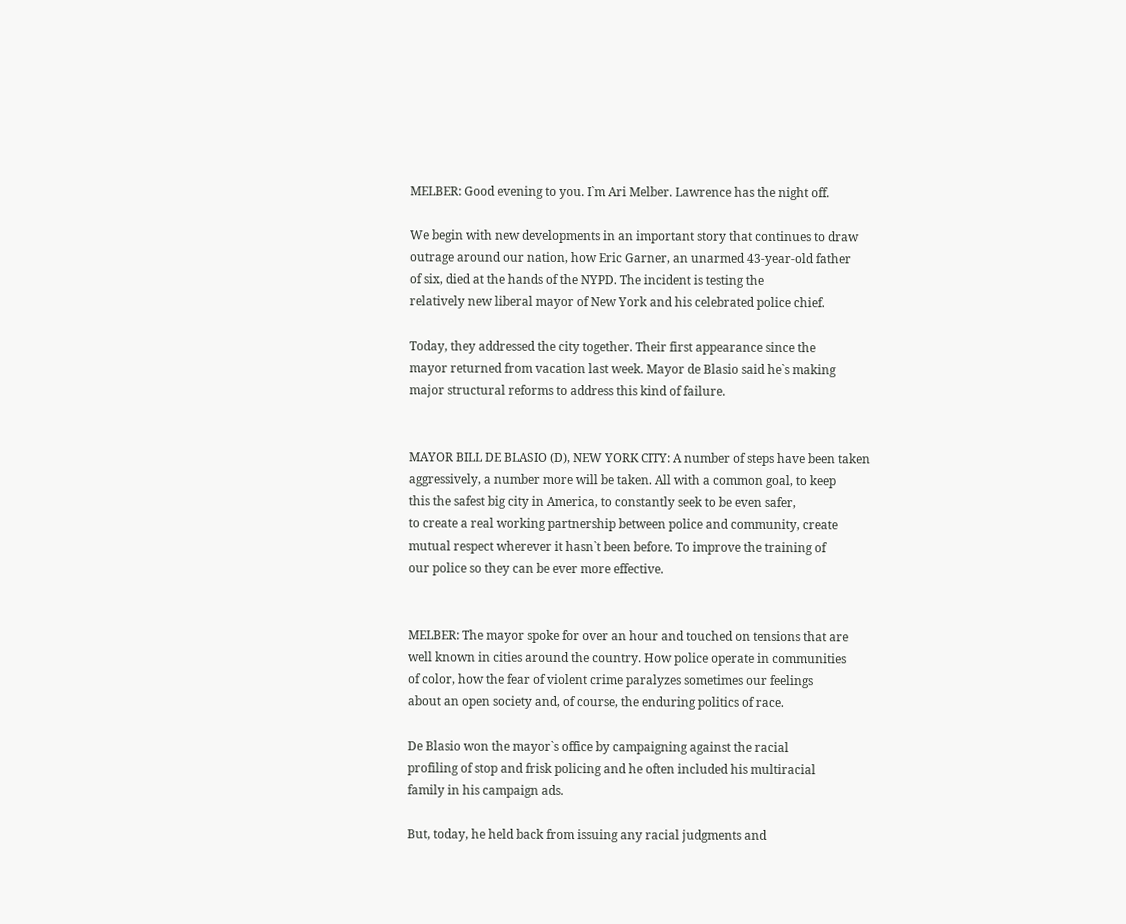MELBER: Good evening to you. I`m Ari Melber. Lawrence has the night off.

We begin with new developments in an important story that continues to draw
outrage around our nation, how Eric Garner, an unarmed 43-year-old father
of six, died at the hands of the NYPD. The incident is testing the
relatively new liberal mayor of New York and his celebrated police chief.

Today, they addressed the city together. Their first appearance since the
mayor returned from vacation last week. Mayor de Blasio said he`s making
major structural reforms to address this kind of failure.


MAYOR BILL DE BLASIO (D), NEW YORK CITY: A number of steps have been taken
aggressively, a number more will be taken. All with a common goal, to keep
this the safest big city in America, to constantly seek to be even safer,
to create a real working partnership between police and community, create
mutual respect wherever it hasn`t been before. To improve the training of
our police so they can be ever more effective.


MELBER: The mayor spoke for over an hour and touched on tensions that are
well known in cities around the country. How police operate in communities
of color, how the fear of violent crime paralyzes sometimes our feelings
about an open society and, of course, the enduring politics of race.

De Blasio won the mayor`s office by campaigning against the racial
profiling of stop and frisk policing and he often included his multiracial
family in his campaign ads.

But, today, he held back from issuing any racial judgments and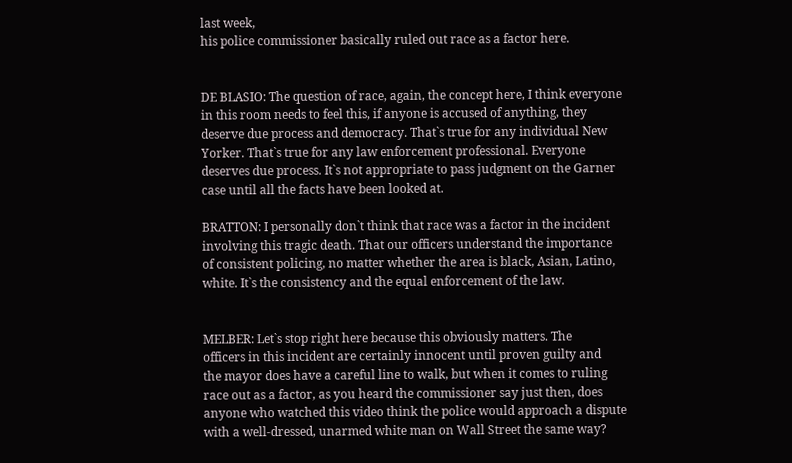last week,
his police commissioner basically ruled out race as a factor here.


DE BLASIO: The question of race, again, the concept here, I think everyone
in this room needs to feel this, if anyone is accused of anything, they
deserve due process and democracy. That`s true for any individual New
Yorker. That`s true for any law enforcement professional. Everyone
deserves due process. It`s not appropriate to pass judgment on the Garner
case until all the facts have been looked at.

BRATTON: I personally don`t think that race was a factor in the incident
involving this tragic death. That our officers understand the importance
of consistent policing, no matter whether the area is black, Asian, Latino,
white. It`s the consistency and the equal enforcement of the law.


MELBER: Let`s stop right here because this obviously matters. The
officers in this incident are certainly innocent until proven guilty and
the mayor does have a careful line to walk, but when it comes to ruling
race out as a factor, as you heard the commissioner say just then, does
anyone who watched this video think the police would approach a dispute
with a well-dressed, unarmed white man on Wall Street the same way?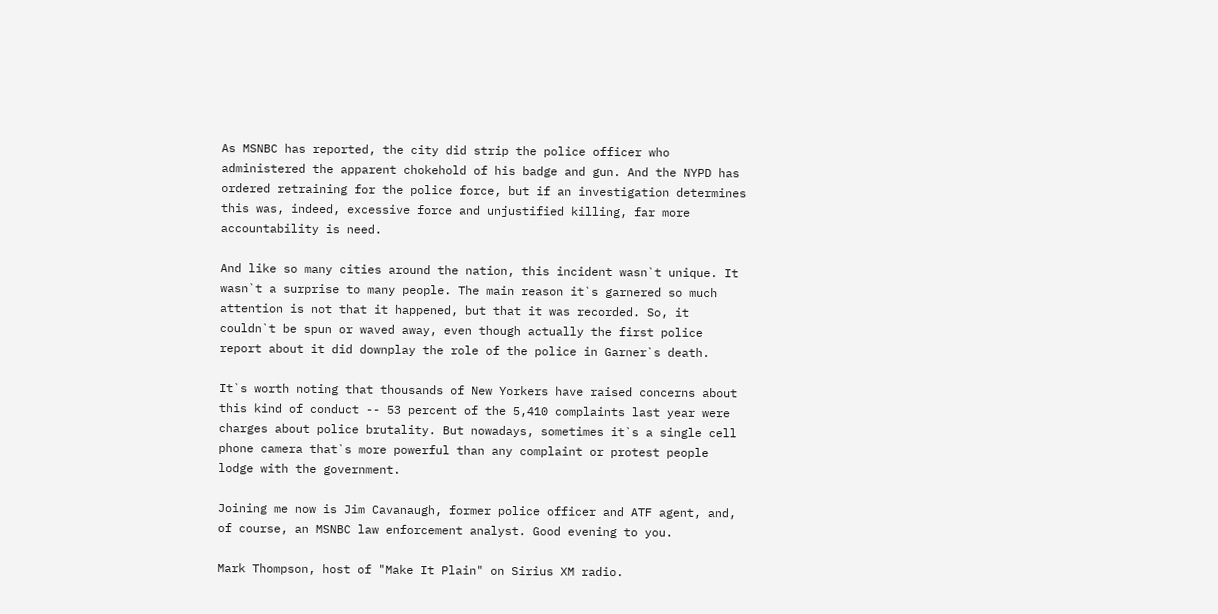As MSNBC has reported, the city did strip the police officer who
administered the apparent chokehold of his badge and gun. And the NYPD has
ordered retraining for the police force, but if an investigation determines
this was, indeed, excessive force and unjustified killing, far more
accountability is need.

And like so many cities around the nation, this incident wasn`t unique. It
wasn`t a surprise to many people. The main reason it`s garnered so much
attention is not that it happened, but that it was recorded. So, it
couldn`t be spun or waved away, even though actually the first police
report about it did downplay the role of the police in Garner`s death.

It`s worth noting that thousands of New Yorkers have raised concerns about
this kind of conduct -- 53 percent of the 5,410 complaints last year were
charges about police brutality. But nowadays, sometimes it`s a single cell
phone camera that`s more powerful than any complaint or protest people
lodge with the government.

Joining me now is Jim Cavanaugh, former police officer and ATF agent, and,
of course, an MSNBC law enforcement analyst. Good evening to you.

Mark Thompson, host of "Make It Plain" on Sirius XM radio.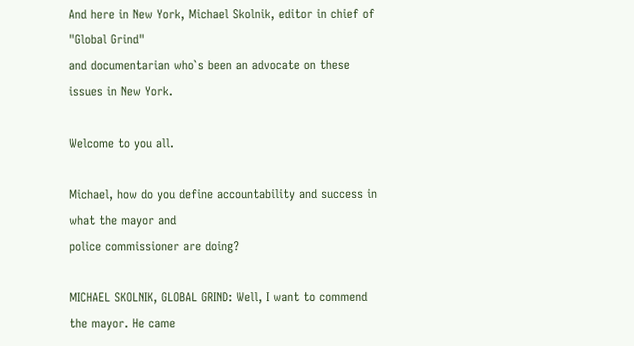And here in New York, Michael Skolnik, editor in chief of "Global Grind"
and documentarian who`s been an advocate on these issues in New York.

Welcome to you all.

Michael, how do you define accountability and success in what the mayor and
police commissioner are doing?

MICHAEL SKOLNIK, GLOBAL GRIND: Well, I want to commend the mayor. He came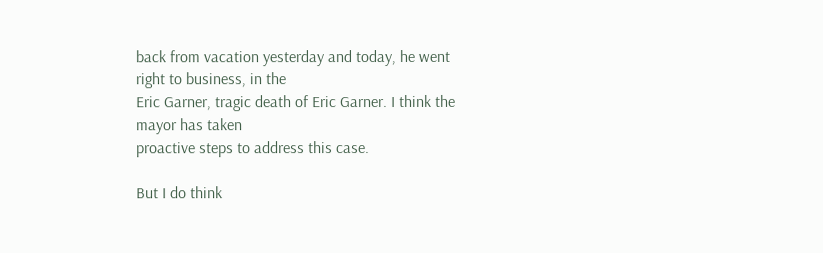back from vacation yesterday and today, he went right to business, in the
Eric Garner, tragic death of Eric Garner. I think the mayor has taken
proactive steps to address this case.

But I do think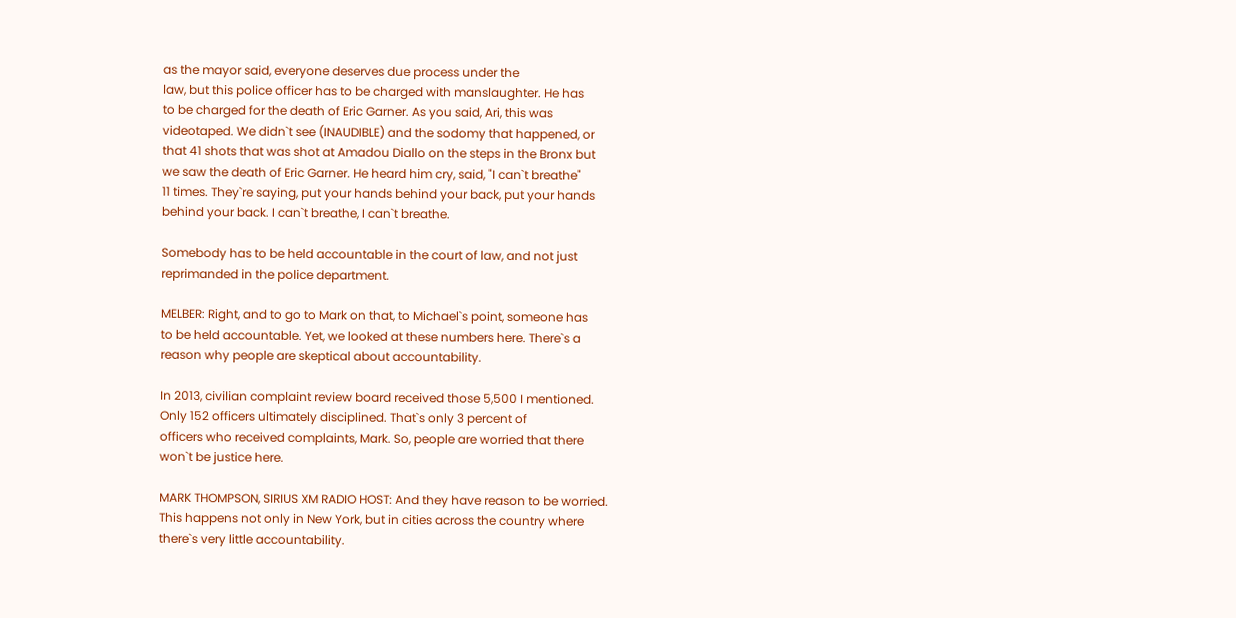as the mayor said, everyone deserves due process under the
law, but this police officer has to be charged with manslaughter. He has
to be charged for the death of Eric Garner. As you said, Ari, this was
videotaped. We didn`t see (INAUDIBLE) and the sodomy that happened, or
that 41 shots that was shot at Amadou Diallo on the steps in the Bronx but
we saw the death of Eric Garner. He heard him cry, said, "I can`t breathe"
11 times. They`re saying, put your hands behind your back, put your hands
behind your back. I can`t breathe, I can`t breathe.

Somebody has to be held accountable in the court of law, and not just
reprimanded in the police department.

MELBER: Right, and to go to Mark on that, to Michael`s point, someone has
to be held accountable. Yet, we looked at these numbers here. There`s a
reason why people are skeptical about accountability.

In 2013, civilian complaint review board received those 5,500 I mentioned.
Only 152 officers ultimately disciplined. That`s only 3 percent of
officers who received complaints, Mark. So, people are worried that there
won`t be justice here.

MARK THOMPSON, SIRIUS XM RADIO HOST: And they have reason to be worried.
This happens not only in New York, but in cities across the country where
there`s very little accountability.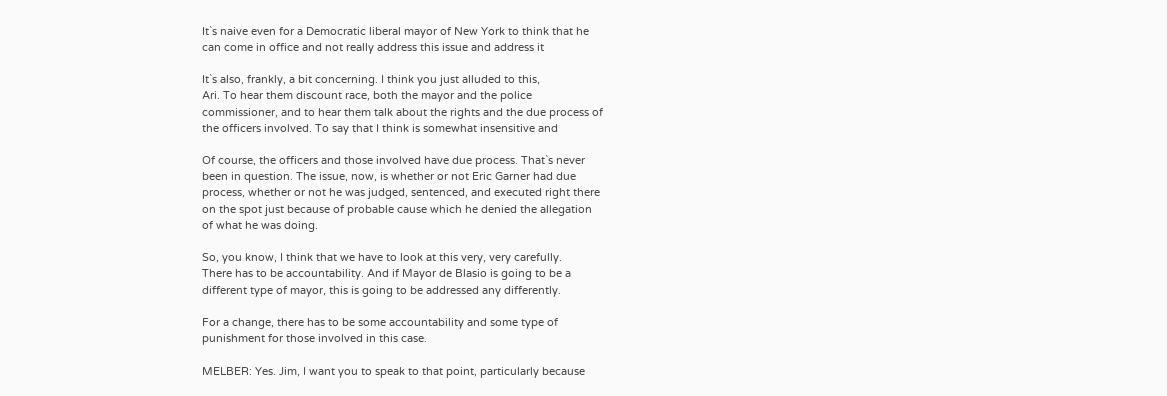It`s naive even for a Democratic liberal mayor of New York to think that he
can come in office and not really address this issue and address it

It`s also, frankly, a bit concerning. I think you just alluded to this,
Ari. To hear them discount race, both the mayor and the police
commissioner, and to hear them talk about the rights and the due process of
the officers involved. To say that I think is somewhat insensitive and

Of course, the officers and those involved have due process. That`s never
been in question. The issue, now, is whether or not Eric Garner had due
process, whether or not he was judged, sentenced, and executed right there
on the spot just because of probable cause which he denied the allegation
of what he was doing.

So, you know, I think that we have to look at this very, very carefully.
There has to be accountability. And if Mayor de Blasio is going to be a
different type of mayor, this is going to be addressed any differently.

For a change, there has to be some accountability and some type of
punishment for those involved in this case.

MELBER: Yes. Jim, I want you to speak to that point, particularly because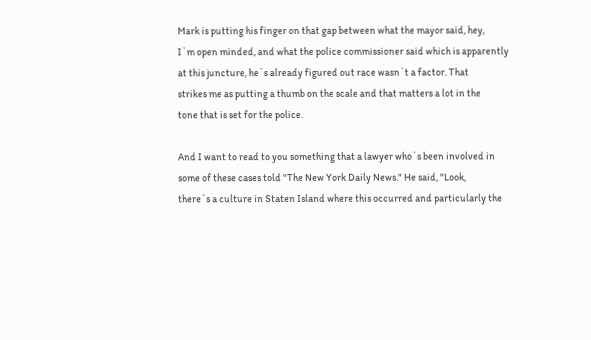Mark is putting his finger on that gap between what the mayor said, hey,
I`m open minded, and what the police commissioner said which is apparently
at this juncture, he`s already figured out race wasn`t a factor. That
strikes me as putting a thumb on the scale and that matters a lot in the
tone that is set for the police.

And I want to read to you something that a lawyer who`s been involved in
some of these cases told "The New York Daily News." He said, "Look,
there`s a culture in Staten Island where this occurred and particularly the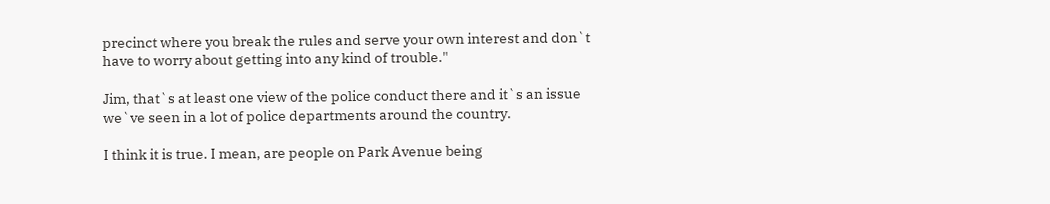precinct where you break the rules and serve your own interest and don`t
have to worry about getting into any kind of trouble."

Jim, that`s at least one view of the police conduct there and it`s an issue
we`ve seen in a lot of police departments around the country.

I think it is true. I mean, are people on Park Avenue being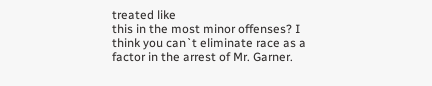treated like
this in the most minor offenses? I think you can`t eliminate race as a
factor in the arrest of Mr. Garner.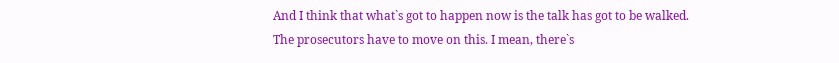And I think that what`s got to happen now is the talk has got to be walked.
The prosecutors have to move on this. I mean, there`s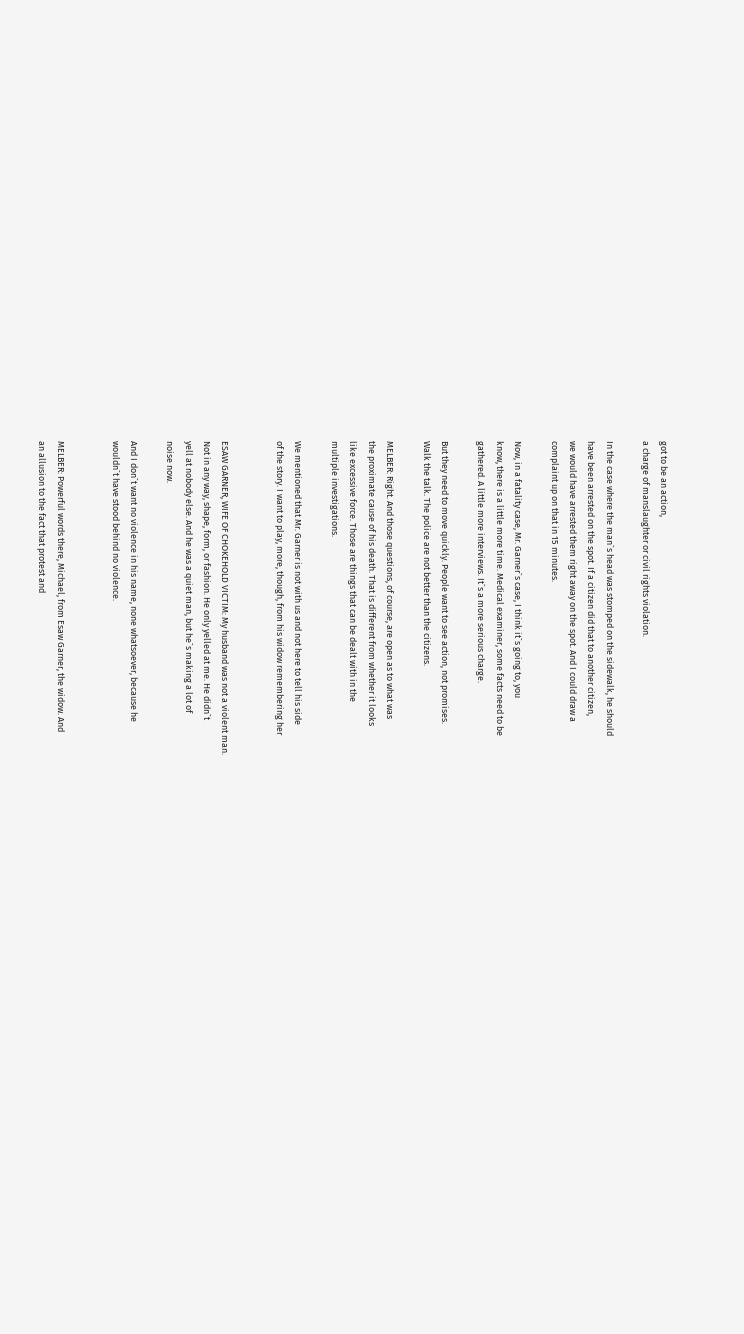got to be an action,
a charge of manslaughter or civil rights violation.

In the case where the man`s head was stomped on the sidewalk, he should
have been arrested on the spot. If a citizen did that to another citizen,
we would have arrested them right away on the spot. And I could draw a
complaint up on that in 15 minutes.

Now, in a fatality case, Mr. Garner`s case, I think it`s going to, you
know, there is a little more time. Medical examiner, some facts need to be
gathered. A little more interviews. It`s a more serious charge.

But they need to move quickly. People want to see action, not promises.
Walk the talk. The police are not better than the citizens.

MELBER: Right. And those questions, of course, are open as to what was
the proximate cause of his death. That is different from whether it looks
like excessive force. Those are things that can be dealt with in the
multiple investigations.

We mentioned that Mr. Garner is not with us and not here to tell his side
of the story. I want to play, more, though, from his widow remembering her


ESAW GARNER, WIFE OF CHOKEHOLD VICTIM: My husband was not a violent man.
Not in any way, shape, form, or fashion. He only yelled at me. He didn`t
yell at nobody else. And he was a quiet man, but he`s making a lot of
noise now.

And I don`t want no violence in his name, none whatsoever, because he
wouldn`t have stood behind no violence.


MELBER: Powerful words there, Michael, from Esaw Garner, the widow. And
an allusion to the fact that protest and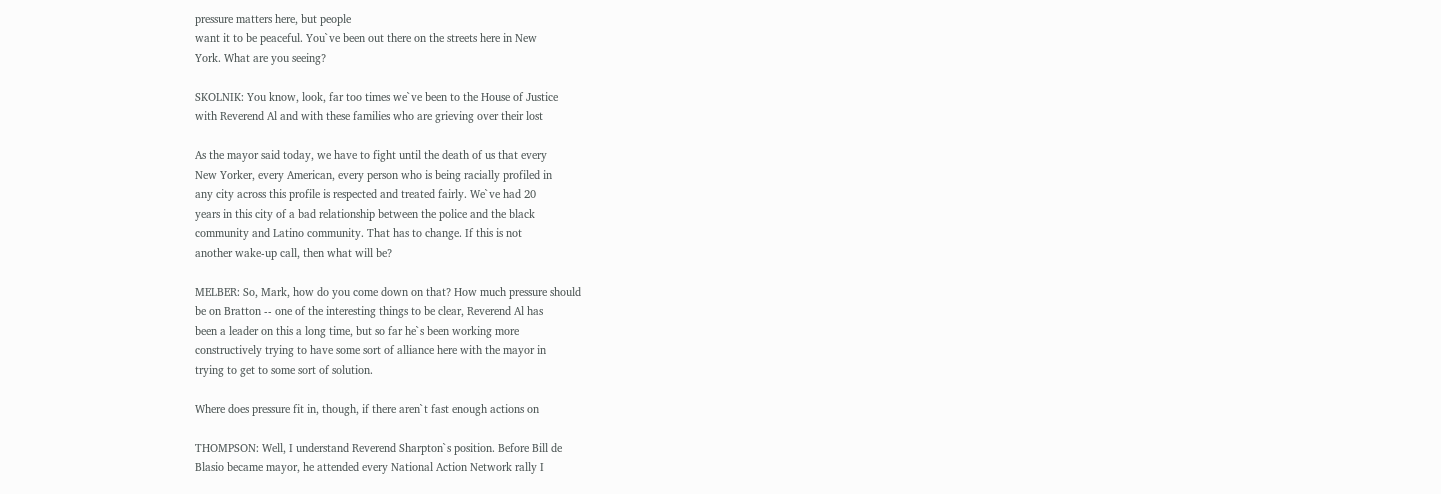pressure matters here, but people
want it to be peaceful. You`ve been out there on the streets here in New
York. What are you seeing?

SKOLNIK: You know, look, far too times we`ve been to the House of Justice
with Reverend Al and with these families who are grieving over their lost

As the mayor said today, we have to fight until the death of us that every
New Yorker, every American, every person who is being racially profiled in
any city across this profile is respected and treated fairly. We`ve had 20
years in this city of a bad relationship between the police and the black
community and Latino community. That has to change. If this is not
another wake-up call, then what will be?

MELBER: So, Mark, how do you come down on that? How much pressure should
be on Bratton -- one of the interesting things to be clear, Reverend Al has
been a leader on this a long time, but so far he`s been working more
constructively trying to have some sort of alliance here with the mayor in
trying to get to some sort of solution.

Where does pressure fit in, though, if there aren`t fast enough actions on

THOMPSON: Well, I understand Reverend Sharpton`s position. Before Bill de
Blasio became mayor, he attended every National Action Network rally I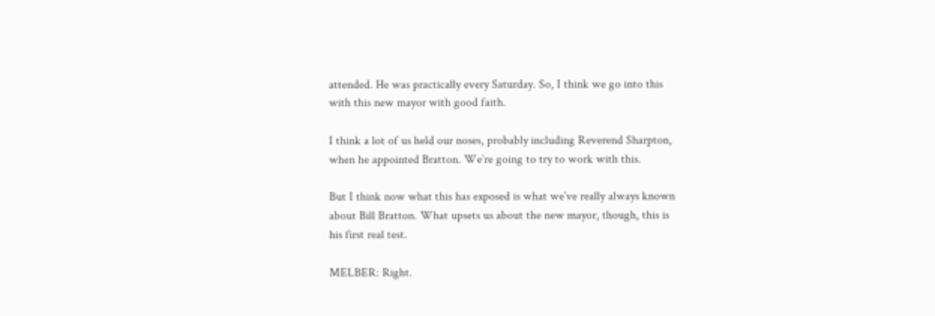attended. He was practically every Saturday. So, I think we go into this
with this new mayor with good faith.

I think a lot of us held our noses, probably including Reverend Sharpton,
when he appointed Bratton. We`re going to try to work with this.

But I think now what this has exposed is what we`ve really always known
about Bill Bratton. What upsets us about the new mayor, though, this is
his first real test.

MELBER: Right.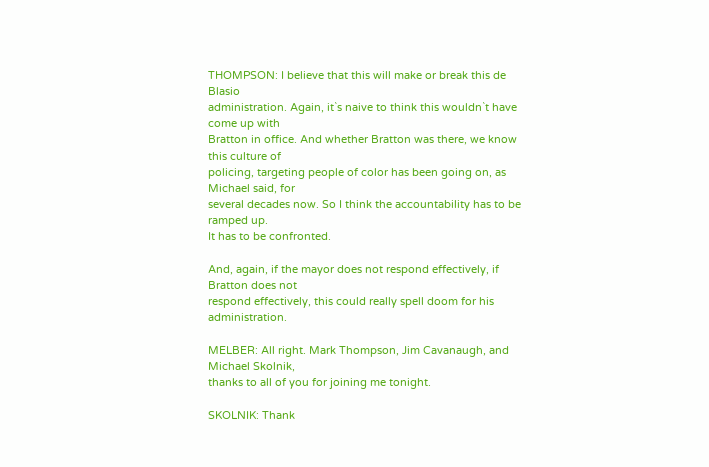THOMPSON: I believe that this will make or break this de Blasio
administration. Again, it`s naive to think this wouldn`t have come up with
Bratton in office. And whether Bratton was there, we know this culture of
policing, targeting people of color has been going on, as Michael said, for
several decades now. So I think the accountability has to be ramped up.
It has to be confronted.

And, again, if the mayor does not respond effectively, if Bratton does not
respond effectively, this could really spell doom for his administration.

MELBER: All right. Mark Thompson, Jim Cavanaugh, and Michael Skolnik,
thanks to all of you for joining me tonight.

SKOLNIK: Thank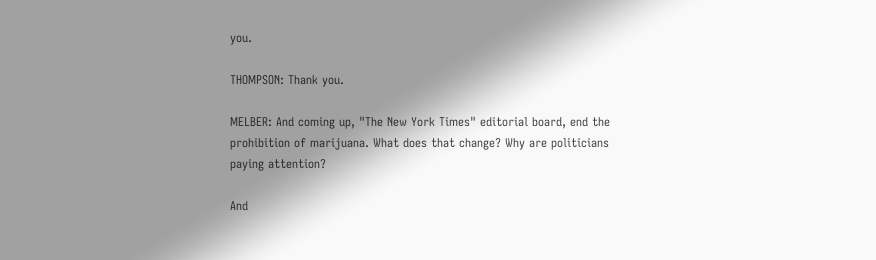you.

THOMPSON: Thank you.

MELBER: And coming up, "The New York Times" editorial board, end the
prohibition of marijuana. What does that change? Why are politicians
paying attention?

And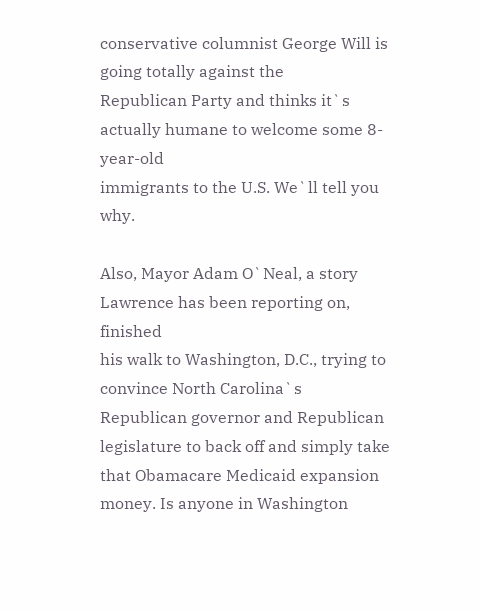conservative columnist George Will is going totally against the
Republican Party and thinks it`s actually humane to welcome some 8-year-old
immigrants to the U.S. We`ll tell you why.

Also, Mayor Adam O`Neal, a story Lawrence has been reporting on, finished
his walk to Washington, D.C., trying to convince North Carolina`s
Republican governor and Republican legislature to back off and simply take
that Obamacare Medicaid expansion money. Is anyone in Washington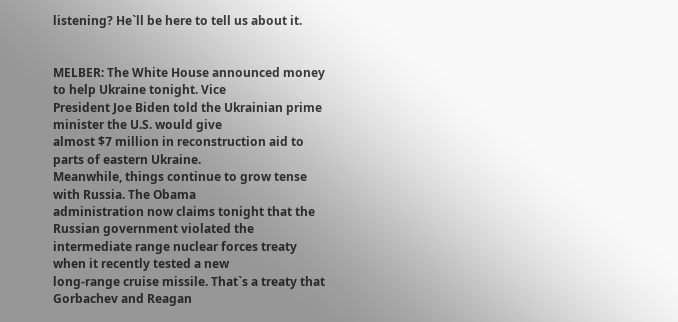listening? He`ll be here to tell us about it.


MELBER: The White House announced money to help Ukraine tonight. Vice
President Joe Biden told the Ukrainian prime minister the U.S. would give
almost $7 million in reconstruction aid to parts of eastern Ukraine.
Meanwhile, things continue to grow tense with Russia. The Obama
administration now claims tonight that the Russian government violated the
intermediate range nuclear forces treaty when it recently tested a new
long-range cruise missile. That`s a treaty that Gorbachev and Reagan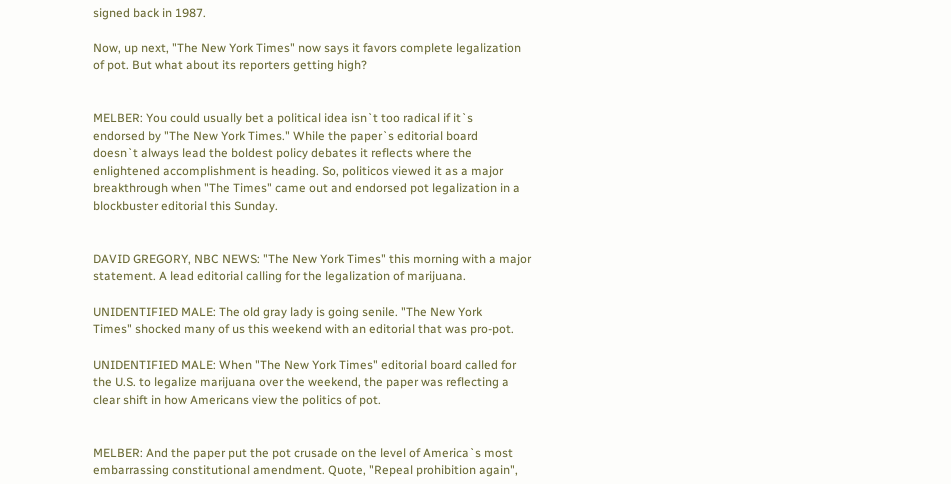signed back in 1987.

Now, up next, "The New York Times" now says it favors complete legalization
of pot. But what about its reporters getting high?


MELBER: You could usually bet a political idea isn`t too radical if it`s
endorsed by "The New York Times." While the paper`s editorial board
doesn`t always lead the boldest policy debates it reflects where the
enlightened accomplishment is heading. So, politicos viewed it as a major
breakthrough when "The Times" came out and endorsed pot legalization in a
blockbuster editorial this Sunday.


DAVID GREGORY, NBC NEWS: "The New York Times" this morning with a major
statement. A lead editorial calling for the legalization of marijuana.

UNIDENTIFIED MALE: The old gray lady is going senile. "The New York
Times" shocked many of us this weekend with an editorial that was pro-pot.

UNIDENTIFIED MALE: When "The New York Times" editorial board called for
the U.S. to legalize marijuana over the weekend, the paper was reflecting a
clear shift in how Americans view the politics of pot.


MELBER: And the paper put the pot crusade on the level of America`s most
embarrassing constitutional amendment. Quote, "Repeal prohibition again",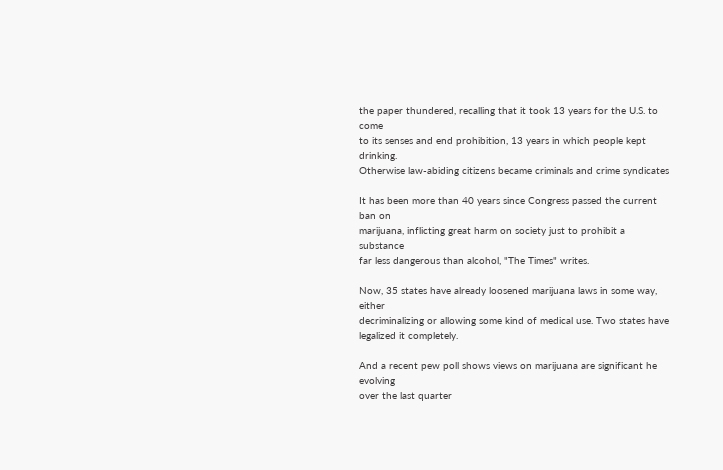the paper thundered, recalling that it took 13 years for the U.S. to come
to its senses and end prohibition, 13 years in which people kept drinking.
Otherwise law-abiding citizens became criminals and crime syndicates

It has been more than 40 years since Congress passed the current ban on
marijuana, inflicting great harm on society just to prohibit a substance
far less dangerous than alcohol, "The Times" writes.

Now, 35 states have already loosened marijuana laws in some way, either
decriminalizing or allowing some kind of medical use. Two states have
legalized it completely.

And a recent pew poll shows views on marijuana are significant he evolving
over the last quarter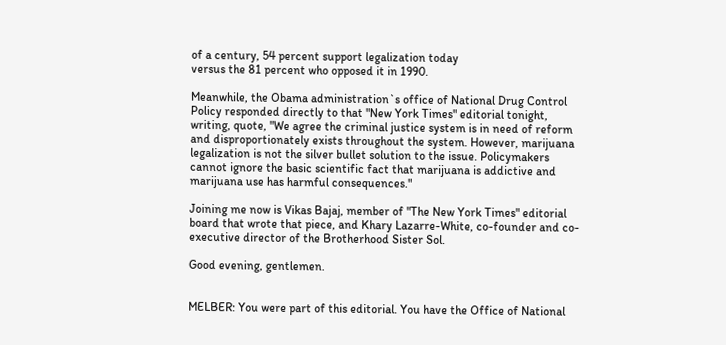of a century, 54 percent support legalization today
versus the 81 percent who opposed it in 1990.

Meanwhile, the Obama administration`s office of National Drug Control
Policy responded directly to that "New York Times" editorial tonight,
writing, quote, "We agree the criminal justice system is in need of reform
and disproportionately exists throughout the system. However, marijuana
legalization is not the silver bullet solution to the issue. Policymakers
cannot ignore the basic scientific fact that marijuana is addictive and
marijuana use has harmful consequences."

Joining me now is Vikas Bajaj, member of "The New York Times" editorial
board that wrote that piece, and Khary Lazarre-White, co-founder and co-
executive director of the Brotherhood Sister Sol.

Good evening, gentlemen.


MELBER: You were part of this editorial. You have the Office of National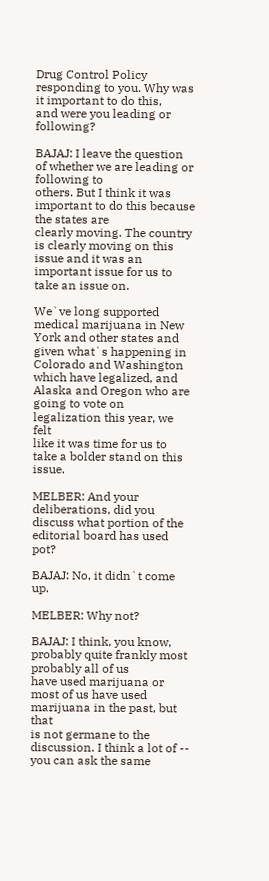Drug Control Policy responding to you. Why was it important to do this,
and were you leading or following?

BAJAJ: I leave the question of whether we are leading or following to
others. But I think it was important to do this because the states are
clearly moving. The country is clearly moving on this issue and it was an
important issue for us to take an issue on.

We`ve long supported medical marijuana in New York and other states and
given what`s happening in Colorado and Washington which have legalized, and
Alaska and Oregon who are going to vote on legalization this year, we felt
like it was time for us to take a bolder stand on this issue.

MELBER: And your deliberations, did you discuss what portion of the
editorial board has used pot?

BAJAJ: No, it didn`t come up.

MELBER: Why not?

BAJAJ: I think, you know, probably quite frankly most probably all of us
have used marijuana or most of us have used marijuana in the past, but that
is not germane to the discussion. I think a lot of -- you can ask the same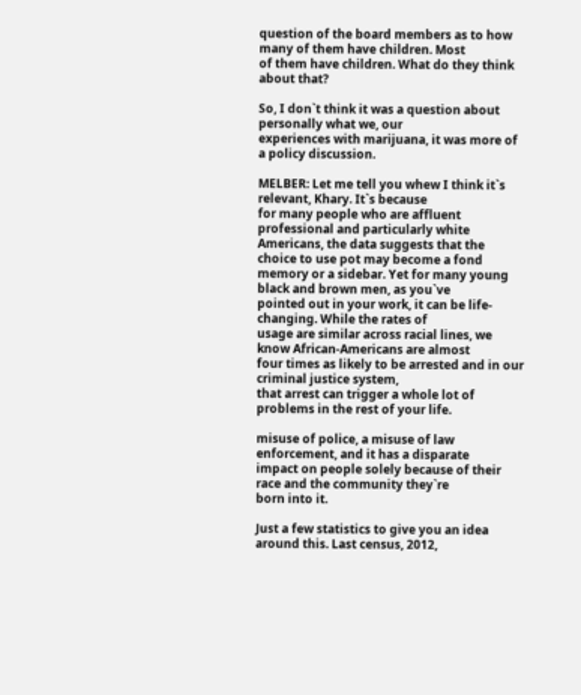question of the board members as to how many of them have children. Most
of them have children. What do they think about that?

So, I don`t think it was a question about personally what we, our
experiences with marijuana, it was more of a policy discussion.

MELBER: Let me tell you whew I think it`s relevant, Khary. It`s because
for many people who are affluent professional and particularly white
Americans, the data suggests that the choice to use pot may become a fond
memory or a sidebar. Yet for many young black and brown men, as you`ve
pointed out in your work, it can be life-changing. While the rates of
usage are similar across racial lines, we know African-Americans are almost
four times as likely to be arrested and in our criminal justice system,
that arrest can trigger a whole lot of problems in the rest of your life.

misuse of police, a misuse of law enforcement, and it has a disparate
impact on people solely because of their race and the community they`re
born into it.

Just a few statistics to give you an idea around this. Last census, 2012,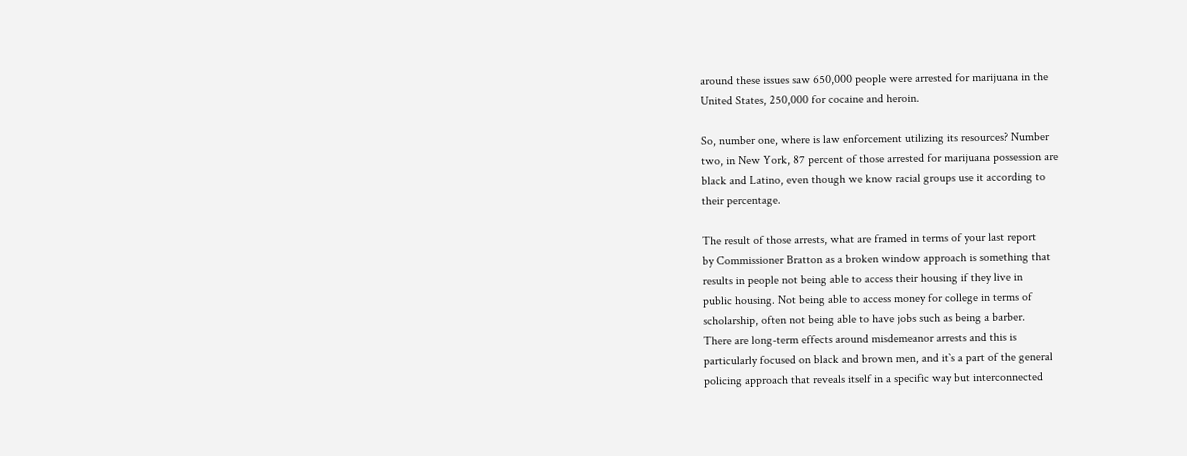around these issues saw 650,000 people were arrested for marijuana in the
United States, 250,000 for cocaine and heroin.

So, number one, where is law enforcement utilizing its resources? Number
two, in New York, 87 percent of those arrested for marijuana possession are
black and Latino, even though we know racial groups use it according to
their percentage.

The result of those arrests, what are framed in terms of your last report
by Commissioner Bratton as a broken window approach is something that
results in people not being able to access their housing if they live in
public housing. Not being able to access money for college in terms of
scholarship, often not being able to have jobs such as being a barber.
There are long-term effects around misdemeanor arrests and this is
particularly focused on black and brown men, and it`s a part of the general
policing approach that reveals itself in a specific way but interconnected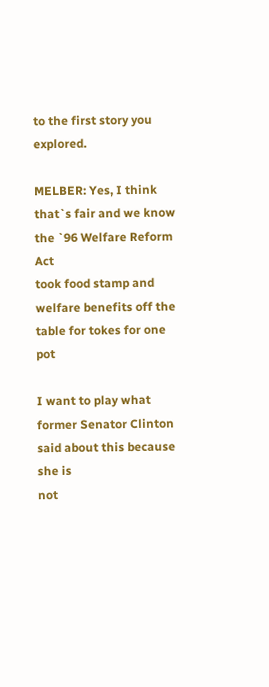to the first story you explored.

MELBER: Yes, I think that`s fair and we know the `96 Welfare Reform Act
took food stamp and welfare benefits off the table for tokes for one pot

I want to play what former Senator Clinton said about this because she is
not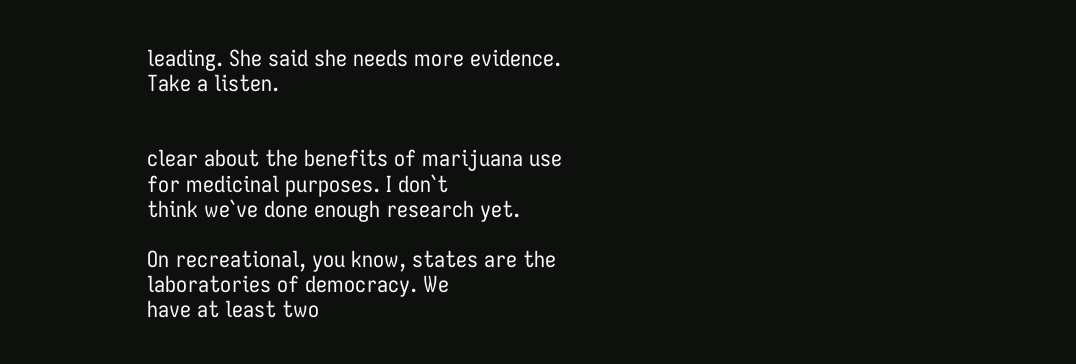leading. She said she needs more evidence. Take a listen.


clear about the benefits of marijuana use for medicinal purposes. I don`t
think we`ve done enough research yet.

On recreational, you know, states are the laboratories of democracy. We
have at least two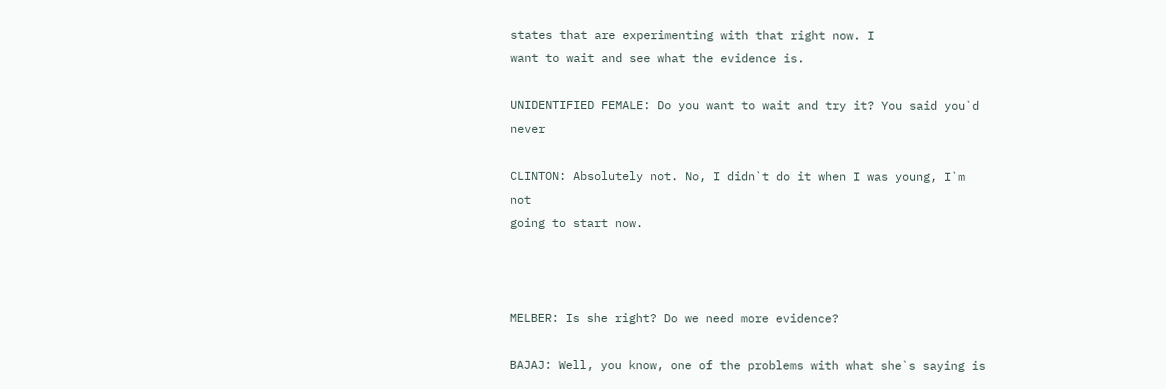states that are experimenting with that right now. I
want to wait and see what the evidence is.

UNIDENTIFIED FEMALE: Do you want to wait and try it? You said you`d never

CLINTON: Absolutely not. No, I didn`t do it when I was young, I`m not
going to start now.



MELBER: Is she right? Do we need more evidence?

BAJAJ: Well, you know, one of the problems with what she`s saying is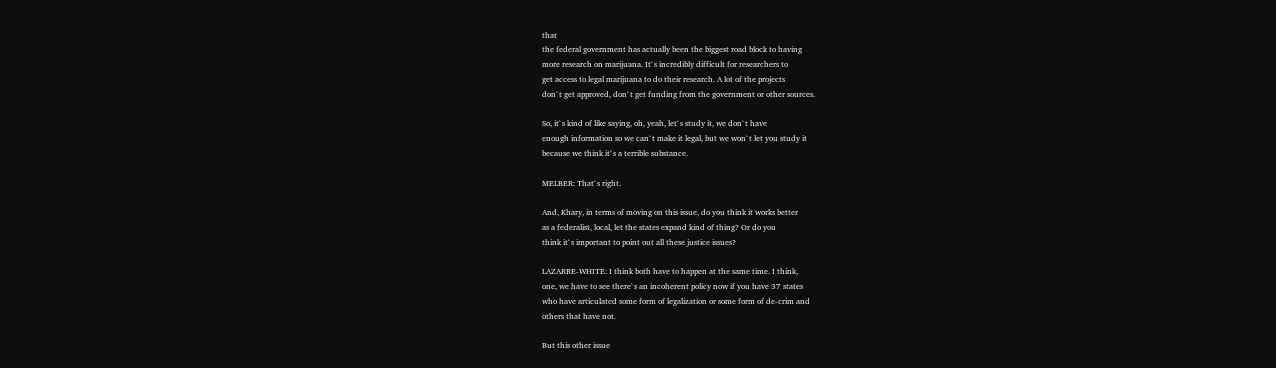that
the federal government has actually been the biggest road block to having
more research on marijuana. It`s incredibly difficult for researchers to
get access to legal marijuana to do their research. A lot of the projects
don`t get approved, don`t get funding from the government or other sources.

So, it`s kind of like saying, oh, yeah, let`s study it, we don`t have
enough information so we can`t make it legal, but we won`t let you study it
because we think it`s a terrible substance.

MELBER: That`s right.

And, Khary, in terms of moving on this issue, do you think it works better
as a federalist, local, let the states expand kind of thing? Or do you
think it`s important to point out all these justice issues?

LAZARRE-WHITE: I think both have to happen at the same time. I think,
one, we have to see there`s an incoherent policy now if you have 37 states
who have articulated some form of legalization or some form of de-crim and
others that have not.

But this other issue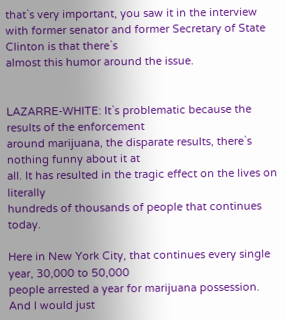that`s very important, you saw it in the interview
with former senator and former Secretary of State Clinton is that there`s
almost this humor around the issue.


LAZARRE-WHITE: It`s problematic because the results of the enforcement
around marijuana, the disparate results, there`s nothing funny about it at
all. It has resulted in the tragic effect on the lives on literally
hundreds of thousands of people that continues today.

Here in New York City, that continues every single year, 30,000 to 50,000
people arrested a year for marijuana possession. And I would just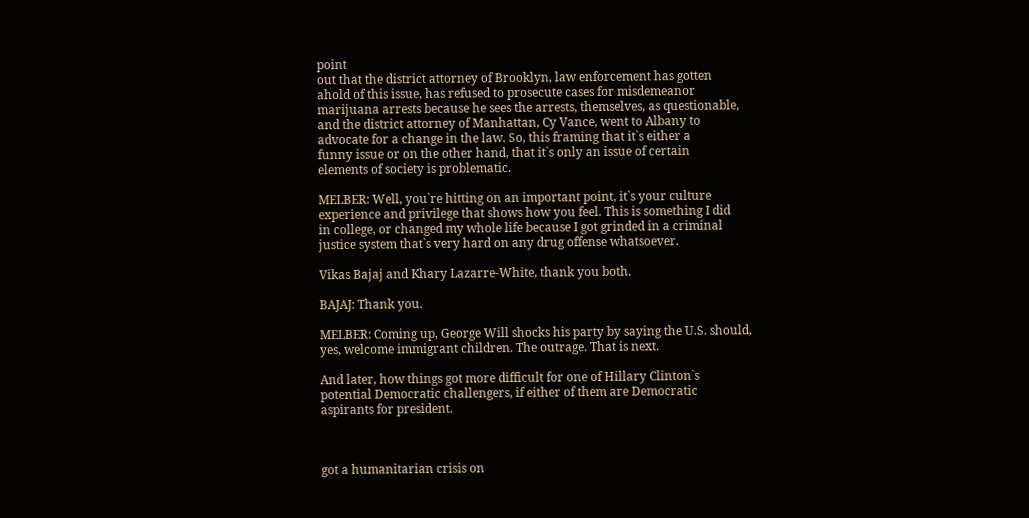point
out that the district attorney of Brooklyn, law enforcement has gotten
ahold of this issue, has refused to prosecute cases for misdemeanor
marijuana arrests because he sees the arrests, themselves, as questionable,
and the district attorney of Manhattan, Cy Vance, went to Albany to
advocate for a change in the law. So, this framing that it`s either a
funny issue or on the other hand, that it`s only an issue of certain
elements of society is problematic.

MELBER: Well, you`re hitting on an important point, it`s your culture
experience and privilege that shows how you feel. This is something I did
in college, or changed my whole life because I got grinded in a criminal
justice system that`s very hard on any drug offense whatsoever.

Vikas Bajaj and Khary Lazarre-White, thank you both.

BAJAJ: Thank you.

MELBER: Coming up, George Will shocks his party by saying the U.S. should,
yes, welcome immigrant children. The outrage. That is next.

And later, how things got more difficult for one of Hillary Clinton`s
potential Democratic challengers, if either of them are Democratic
aspirants for president.



got a humanitarian crisis on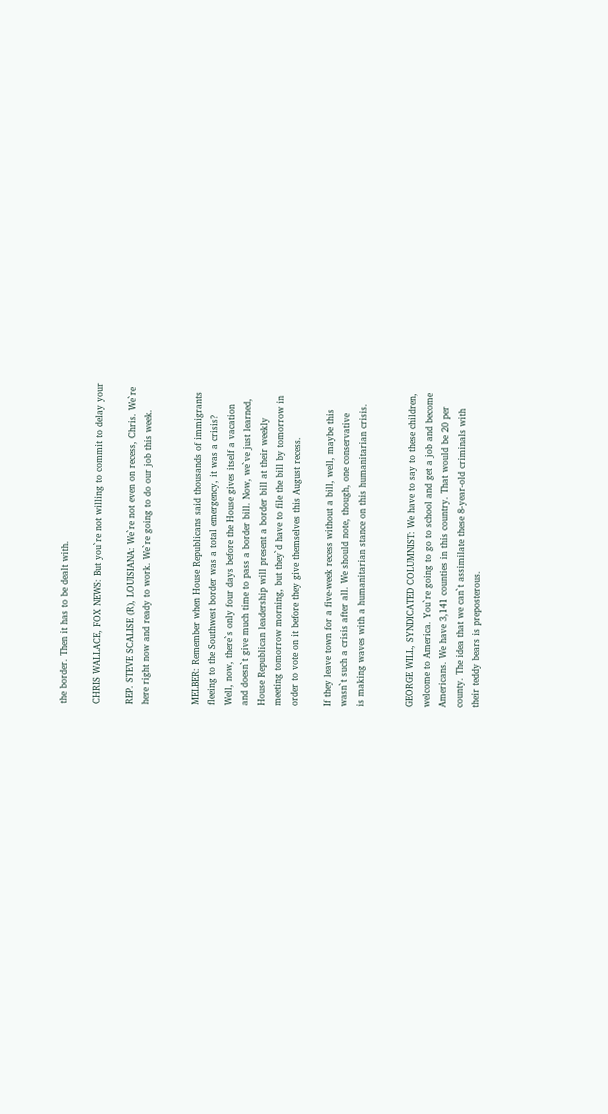the border. Then it has to be dealt with.

CHRIS WALLACE, FOX NEWS: But you`re not willing to commit to delay your

REP. STEVE SCALISE (R), LOUISIANA: We`re not even on recess, Chris. We`re
here right now and ready to work. We`re going to do our job this week.


MELBER: Remember when House Republicans said thousands of immigrants
fleeing to the Southwest border was a total emergency, it was a crisis?
Well, now, there`s only four days before the House gives itself a vacation
and doesn`t give much time to pass a border bill. Now, we`ve just learned,
House Republican leadership will present a border bill at their weekly
meeting tomorrow morning, but they`d have to file the bill by tomorrow in
order to vote on it before they give themselves this August recess.

If they leave town for a five-week recess without a bill, well, maybe this
wasn`t such a crisis after all. We should note, though, one conservative
is making waves with a humanitarian stance on this humanitarian crisis.


GEORGE WILL, SYNDICATED COLUMNIST: We have to say to these children,
welcome to America. You`re going to go to school and get a job and become
Americans. We have 3,141 counties in this country. That would be 20 per
county. The idea that we can`t assimilate these 8-year-old criminals with
their teddy bears is preposterous.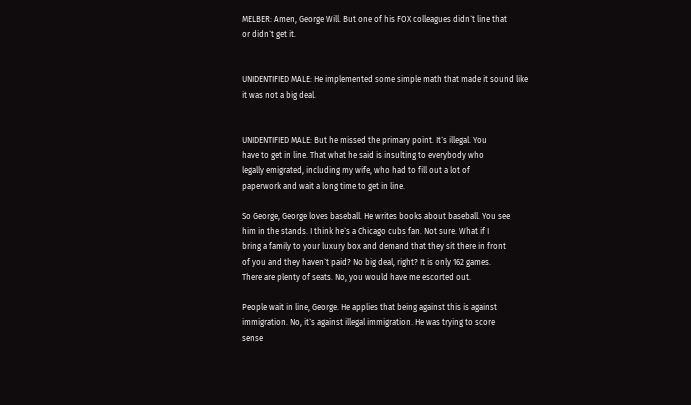MELBER: Amen, George Will. But one of his FOX colleagues didn`t line that
or didn`t get it.


UNIDENTIFIED MALE: He implemented some simple math that made it sound like
it was not a big deal.


UNIDENTIFIED MALE: But he missed the primary point. It`s illegal. You
have to get in line. That what he said is insulting to everybody who
legally emigrated, including my wife, who had to fill out a lot of
paperwork and wait a long time to get in line.

So George, George loves baseball. He writes books about baseball. You see
him in the stands. I think he`s a Chicago cubs fan. Not sure. What if I
bring a family to your luxury box and demand that they sit there in front
of you and they haven`t paid? No big deal, right? It is only 162 games.
There are plenty of seats. No, you would have me escorted out.

People wait in line, George. He applies that being against this is against
immigration. No, it`s against illegal immigration. He was trying to score
sense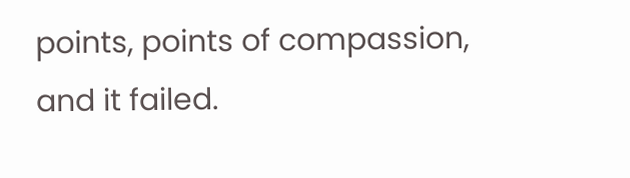points, points of compassion, and it failed.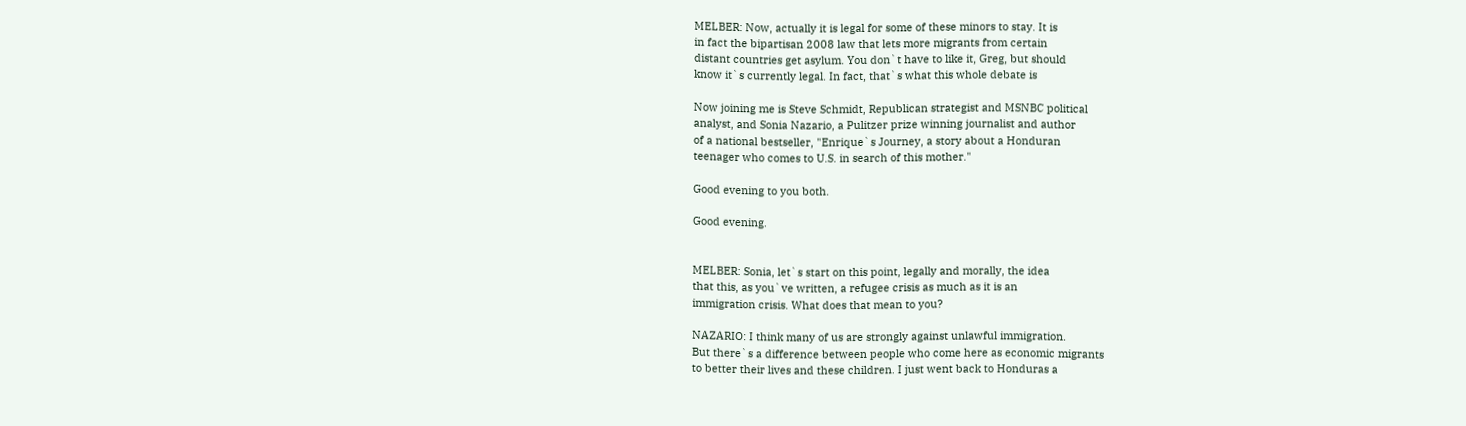MELBER: Now, actually it is legal for some of these minors to stay. It is
in fact the bipartisan 2008 law that lets more migrants from certain
distant countries get asylum. You don`t have to like it, Greg, but should
know it`s currently legal. In fact, that`s what this whole debate is

Now joining me is Steve Schmidt, Republican strategist and MSNBC political
analyst, and Sonia Nazario, a Pulitzer prize winning journalist and author
of a national bestseller, "Enrique`s Journey, a story about a Honduran
teenager who comes to U.S. in search of this mother."

Good evening to you both.

Good evening.


MELBER: Sonia, let`s start on this point, legally and morally, the idea
that this, as you`ve written, a refugee crisis as much as it is an
immigration crisis. What does that mean to you?

NAZARIO: I think many of us are strongly against unlawful immigration.
But there`s a difference between people who come here as economic migrants
to better their lives and these children. I just went back to Honduras a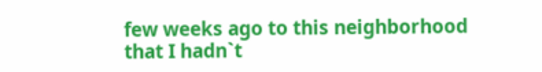few weeks ago to this neighborhood that I hadn`t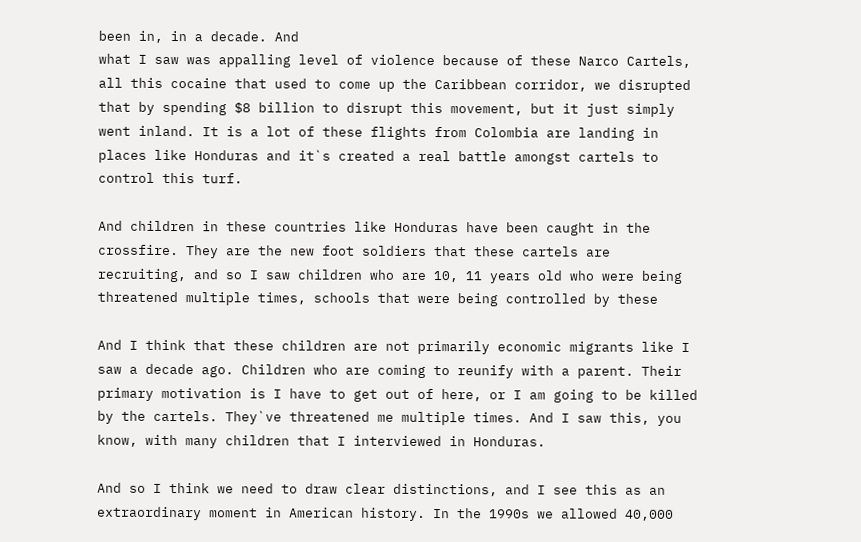been in, in a decade. And
what I saw was appalling level of violence because of these Narco Cartels,
all this cocaine that used to come up the Caribbean corridor, we disrupted
that by spending $8 billion to disrupt this movement, but it just simply
went inland. It is a lot of these flights from Colombia are landing in
places like Honduras and it`s created a real battle amongst cartels to
control this turf.

And children in these countries like Honduras have been caught in the
crossfire. They are the new foot soldiers that these cartels are
recruiting, and so I saw children who are 10, 11 years old who were being
threatened multiple times, schools that were being controlled by these

And I think that these children are not primarily economic migrants like I
saw a decade ago. Children who are coming to reunify with a parent. Their
primary motivation is I have to get out of here, or I am going to be killed
by the cartels. They`ve threatened me multiple times. And I saw this, you
know, with many children that I interviewed in Honduras.

And so I think we need to draw clear distinctions, and I see this as an
extraordinary moment in American history. In the 1990s we allowed 40,000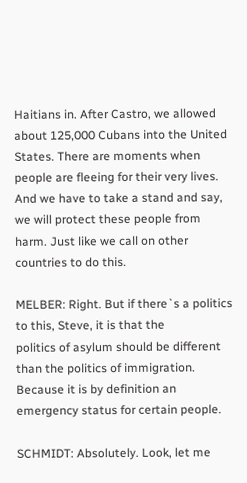Haitians in. After Castro, we allowed about 125,000 Cubans into the United
States. There are moments when people are fleeing for their very lives.
And we have to take a stand and say, we will protect these people from
harm. Just like we call on other countries to do this.

MELBER: Right. But if there`s a politics to this, Steve, it is that the
politics of asylum should be different than the politics of immigration.
Because it is by definition an emergency status for certain people.

SCHMIDT: Absolutely. Look, let me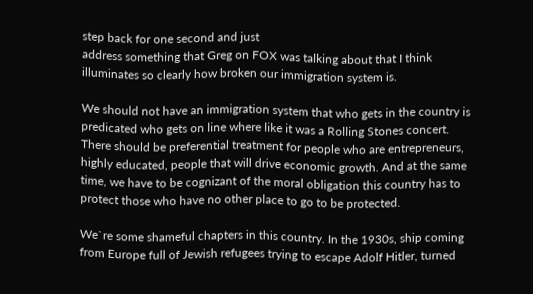step back for one second and just
address something that Greg on FOX was talking about that I think
illuminates so clearly how broken our immigration system is.

We should not have an immigration system that who gets in the country is
predicated who gets on line where like it was a Rolling Stones concert.
There should be preferential treatment for people who are entrepreneurs,
highly educated, people that will drive economic growth. And at the same
time, we have to be cognizant of the moral obligation this country has to
protect those who have no other place to go to be protected.

We`re some shameful chapters in this country. In the 1930s, ship coming
from Europe full of Jewish refugees trying to escape Adolf Hitler, turned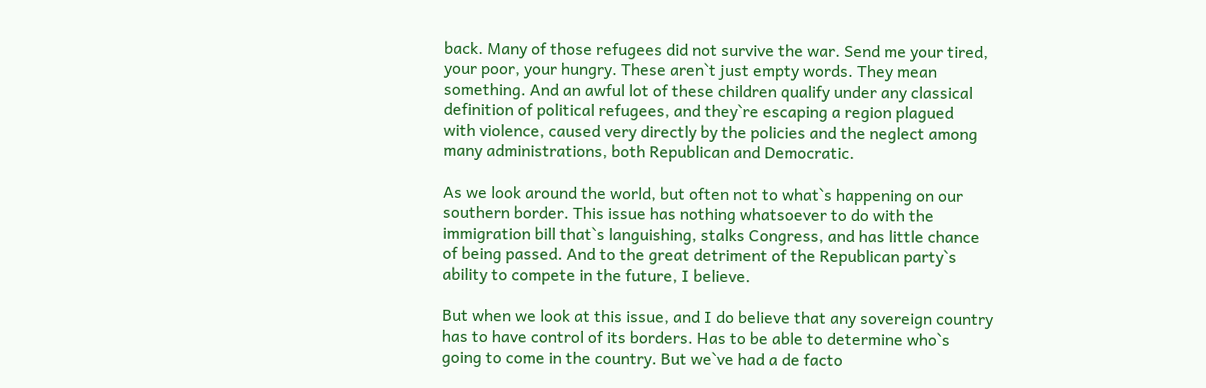back. Many of those refugees did not survive the war. Send me your tired,
your poor, your hungry. These aren`t just empty words. They mean
something. And an awful lot of these children qualify under any classical
definition of political refugees, and they`re escaping a region plagued
with violence, caused very directly by the policies and the neglect among
many administrations, both Republican and Democratic.

As we look around the world, but often not to what`s happening on our
southern border. This issue has nothing whatsoever to do with the
immigration bill that`s languishing, stalks Congress, and has little chance
of being passed. And to the great detriment of the Republican party`s
ability to compete in the future, I believe.

But when we look at this issue, and I do believe that any sovereign country
has to have control of its borders. Has to be able to determine who`s
going to come in the country. But we`ve had a de facto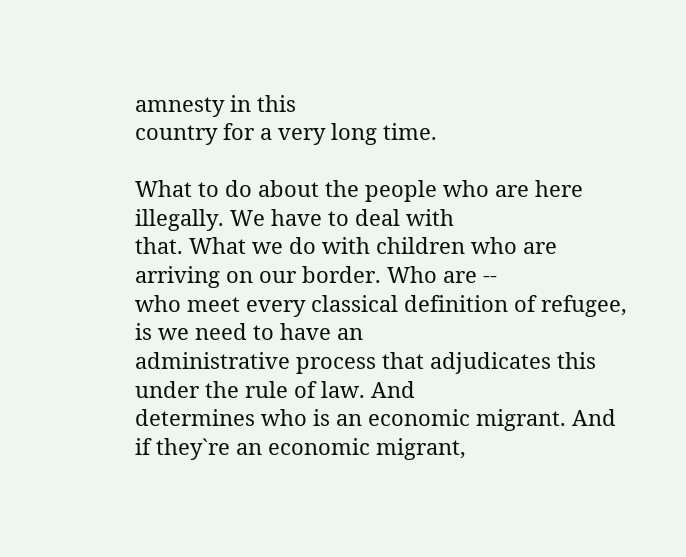amnesty in this
country for a very long time.

What to do about the people who are here illegally. We have to deal with
that. What we do with children who are arriving on our border. Who are --
who meet every classical definition of refugee, is we need to have an
administrative process that adjudicates this under the rule of law. And
determines who is an economic migrant. And if they`re an economic migrant,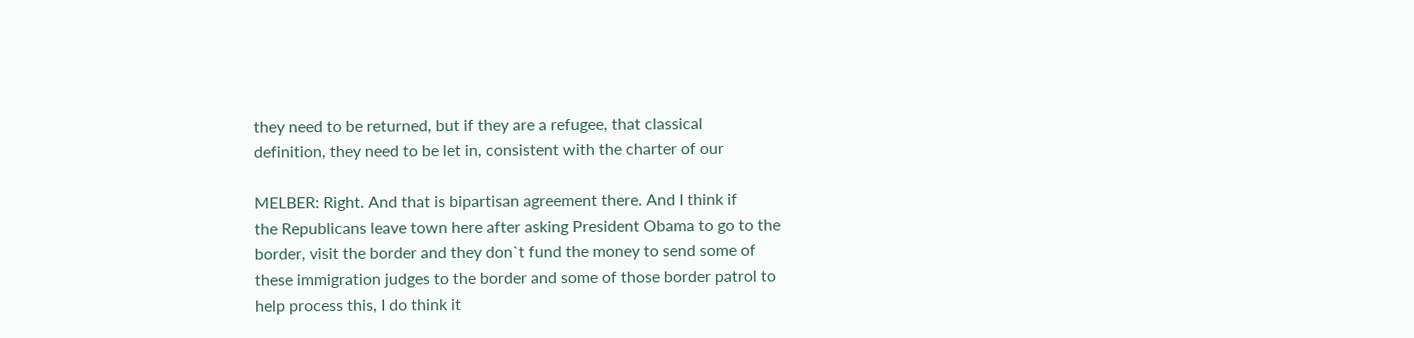they need to be returned, but if they are a refugee, that classical
definition, they need to be let in, consistent with the charter of our

MELBER: Right. And that is bipartisan agreement there. And I think if
the Republicans leave town here after asking President Obama to go to the
border, visit the border and they don`t fund the money to send some of
these immigration judges to the border and some of those border patrol to
help process this, I do think it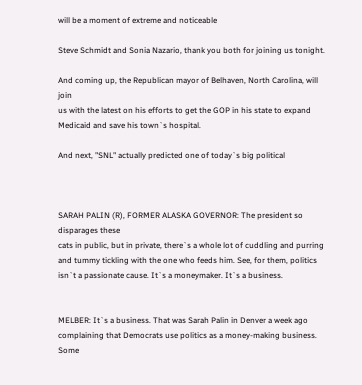will be a moment of extreme and noticeable

Steve Schmidt and Sonia Nazario, thank you both for joining us tonight.

And coming up, the Republican mayor of Belhaven, North Carolina, will join
us with the latest on his efforts to get the GOP in his state to expand
Medicaid and save his town`s hospital.

And next, "SNL" actually predicted one of today`s big political



SARAH PALIN (R), FORMER ALASKA GOVERNOR: The president so disparages these
cats in public, but in private, there`s a whole lot of cuddling and purring
and tummy tickling with the one who feeds him. See, for them, politics
isn`t a passionate cause. It`s a moneymaker. It`s a business.


MELBER: It`s a business. That was Sarah Palin in Denver a week ago
complaining that Democrats use politics as a money-making business. Some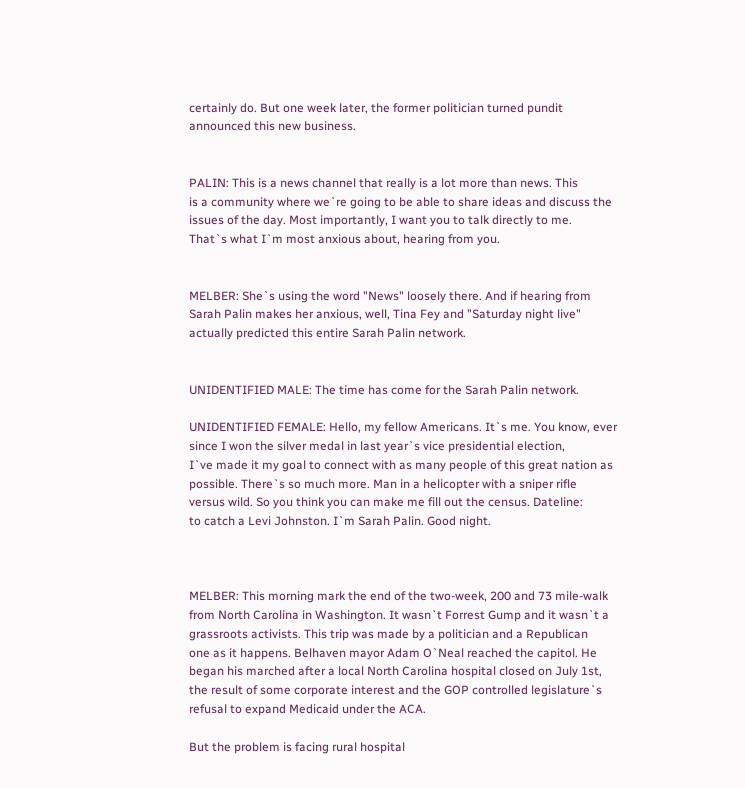certainly do. But one week later, the former politician turned pundit
announced this new business.


PALIN: This is a news channel that really is a lot more than news. This
is a community where we`re going to be able to share ideas and discuss the
issues of the day. Most importantly, I want you to talk directly to me.
That`s what I`m most anxious about, hearing from you.


MELBER: She`s using the word "News" loosely there. And if hearing from
Sarah Palin makes her anxious, well, Tina Fey and "Saturday night live"
actually predicted this entire Sarah Palin network.


UNIDENTIFIED MALE: The time has come for the Sarah Palin network.

UNIDENTIFIED FEMALE: Hello, my fellow Americans. It`s me. You know, ever
since I won the silver medal in last year`s vice presidential election,
I`ve made it my goal to connect with as many people of this great nation as
possible. There`s so much more. Man in a helicopter with a sniper rifle
versus wild. So you think you can make me fill out the census. Dateline:
to catch a Levi Johnston. I`m Sarah Palin. Good night.



MELBER: This morning mark the end of the two-week, 200 and 73 mile-walk
from North Carolina in Washington. It wasn`t Forrest Gump and it wasn`t a
grassroots activists. This trip was made by a politician and a Republican
one as it happens. Belhaven mayor Adam O`Neal reached the capitol. He
began his marched after a local North Carolina hospital closed on July 1st,
the result of some corporate interest and the GOP controlled legislature`s
refusal to expand Medicaid under the ACA.

But the problem is facing rural hospital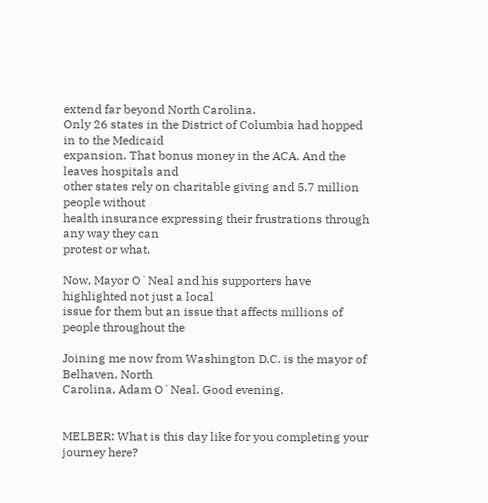extend far beyond North Carolina.
Only 26 states in the District of Columbia had hopped in to the Medicaid
expansion. That bonus money in the ACA. And the leaves hospitals and
other states rely on charitable giving and 5.7 million people without
health insurance expressing their frustrations through any way they can
protest or what.

Now, Mayor O`Neal and his supporters have highlighted not just a local
issue for them but an issue that affects millions of people throughout the

Joining me now from Washington D.C. is the mayor of Belhaven, North
Carolina, Adam O`Neal. Good evening.


MELBER: What is this day like for you completing your journey here?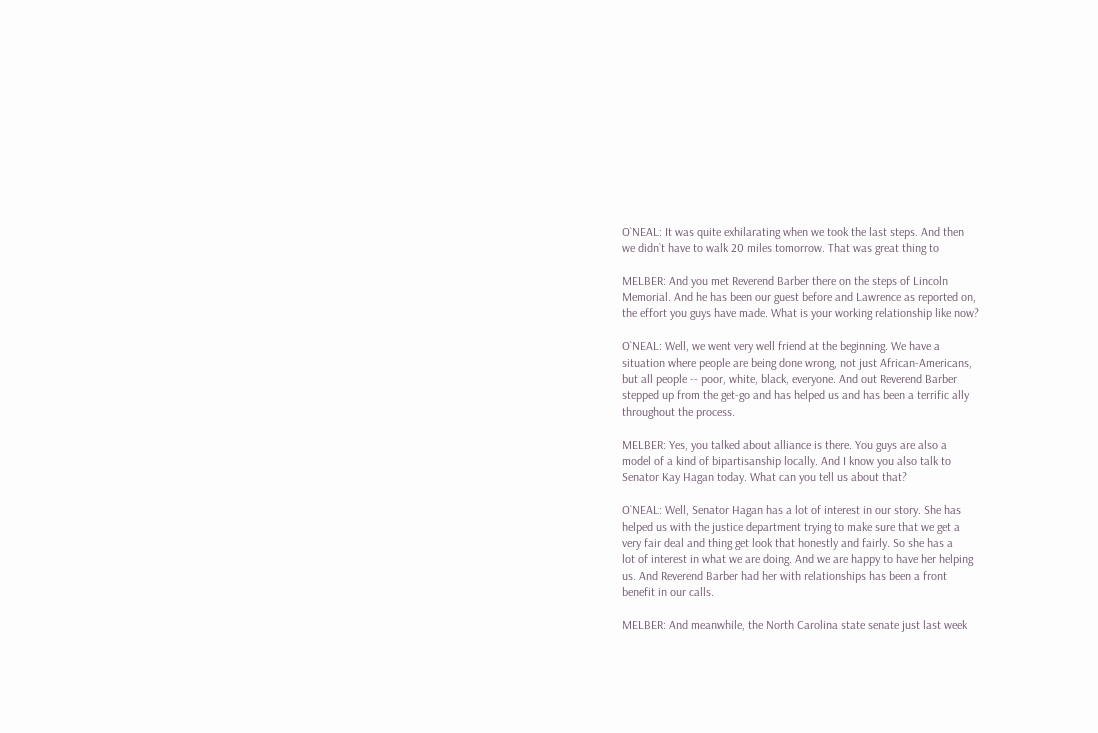O`NEAL: It was quite exhilarating when we took the last steps. And then
we didn`t have to walk 20 miles tomorrow. That was great thing to

MELBER: And you met Reverend Barber there on the steps of Lincoln
Memorial. And he has been our guest before and Lawrence as reported on,
the effort you guys have made. What is your working relationship like now?

O`NEAL: Well, we went very well friend at the beginning. We have a
situation where people are being done wrong, not just African-Americans,
but all people -- poor, white, black, everyone. And out Reverend Barber
stepped up from the get-go and has helped us and has been a terrific ally
throughout the process.

MELBER: Yes, you talked about alliance is there. You guys are also a
model of a kind of bipartisanship locally. And I know you also talk to
Senator Kay Hagan today. What can you tell us about that?

O`NEAL: Well, Senator Hagan has a lot of interest in our story. She has
helped us with the justice department trying to make sure that we get a
very fair deal and thing get look that honestly and fairly. So she has a
lot of interest in what we are doing. And we are happy to have her helping
us. And Reverend Barber had her with relationships has been a front
benefit in our calls.

MELBER: And meanwhile, the North Carolina state senate just last week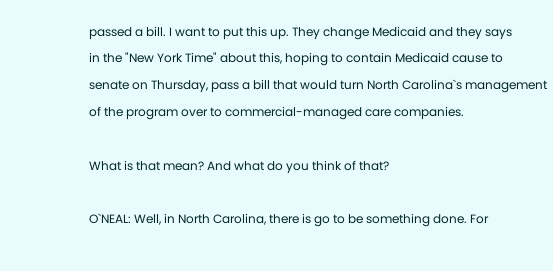passed a bill. I want to put this up. They change Medicaid and they says
in the "New York Time" about this, hoping to contain Medicaid cause to
senate on Thursday, pass a bill that would turn North Carolina`s management
of the program over to commercial-managed care companies.

What is that mean? And what do you think of that?

O`NEAL: Well, in North Carolina, there is go to be something done. For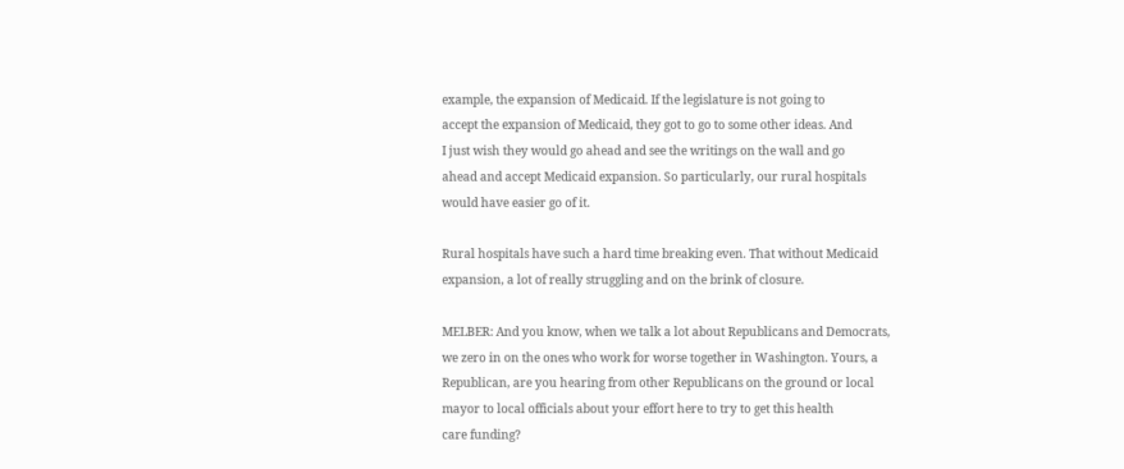example, the expansion of Medicaid. If the legislature is not going to
accept the expansion of Medicaid, they got to go to some other ideas. And
I just wish they would go ahead and see the writings on the wall and go
ahead and accept Medicaid expansion. So particularly, our rural hospitals
would have easier go of it.

Rural hospitals have such a hard time breaking even. That without Medicaid
expansion, a lot of really struggling and on the brink of closure.

MELBER: And you know, when we talk a lot about Republicans and Democrats,
we zero in on the ones who work for worse together in Washington. Yours, a
Republican, are you hearing from other Republicans on the ground or local
mayor to local officials about your effort here to try to get this health
care funding?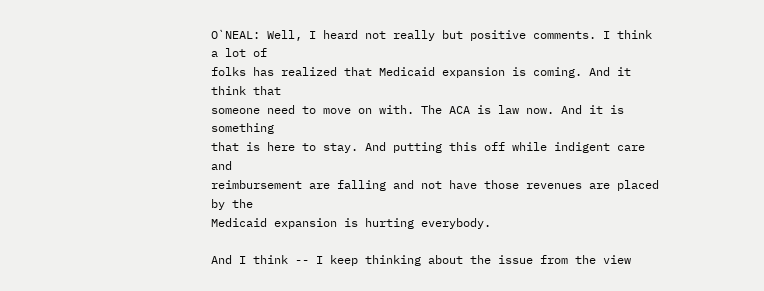O`NEAL: Well, I heard not really but positive comments. I think a lot of
folks has realized that Medicaid expansion is coming. And it think that
someone need to move on with. The ACA is law now. And it is something
that is here to stay. And putting this off while indigent care and
reimbursement are falling and not have those revenues are placed by the
Medicaid expansion is hurting everybody.

And I think -- I keep thinking about the issue from the view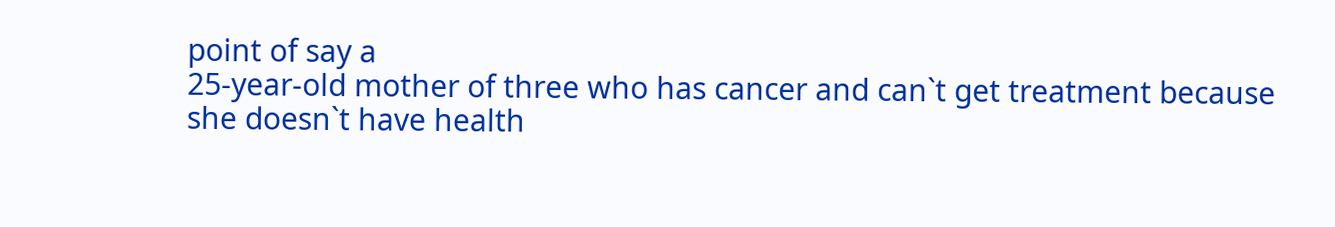point of say a
25-year-old mother of three who has cancer and can`t get treatment because
she doesn`t have health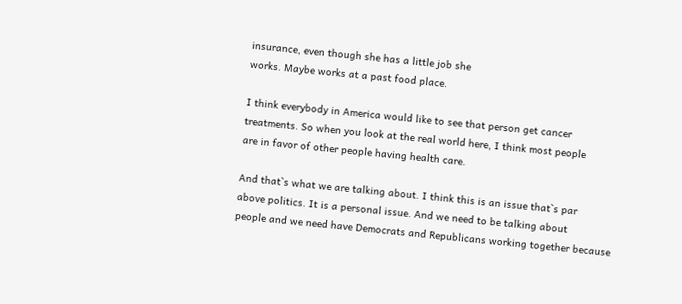insurance, even though she has a little job she
works. Maybe works at a past food place.

I think everybody in America would like to see that person get cancer
treatments. So when you look at the real world here, I think most people
are in favor of other people having health care.

And that`s what we are talking about. I think this is an issue that`s par
above politics. It is a personal issue. And we need to be talking about
people and we need have Democrats and Republicans working together because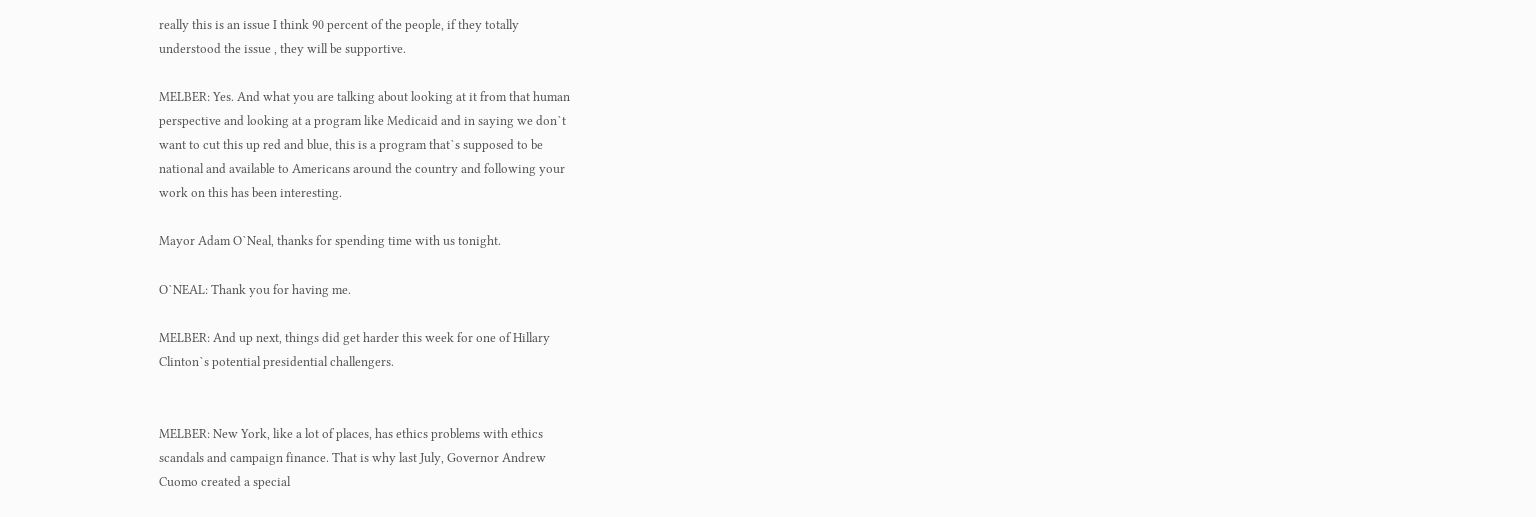really this is an issue I think 90 percent of the people, if they totally
understood the issue , they will be supportive.

MELBER: Yes. And what you are talking about looking at it from that human
perspective and looking at a program like Medicaid and in saying we don`t
want to cut this up red and blue, this is a program that`s supposed to be
national and available to Americans around the country and following your
work on this has been interesting.

Mayor Adam O`Neal, thanks for spending time with us tonight.

O`NEAL: Thank you for having me.

MELBER: And up next, things did get harder this week for one of Hillary
Clinton`s potential presidential challengers.


MELBER: New York, like a lot of places, has ethics problems with ethics
scandals and campaign finance. That is why last July, Governor Andrew
Cuomo created a special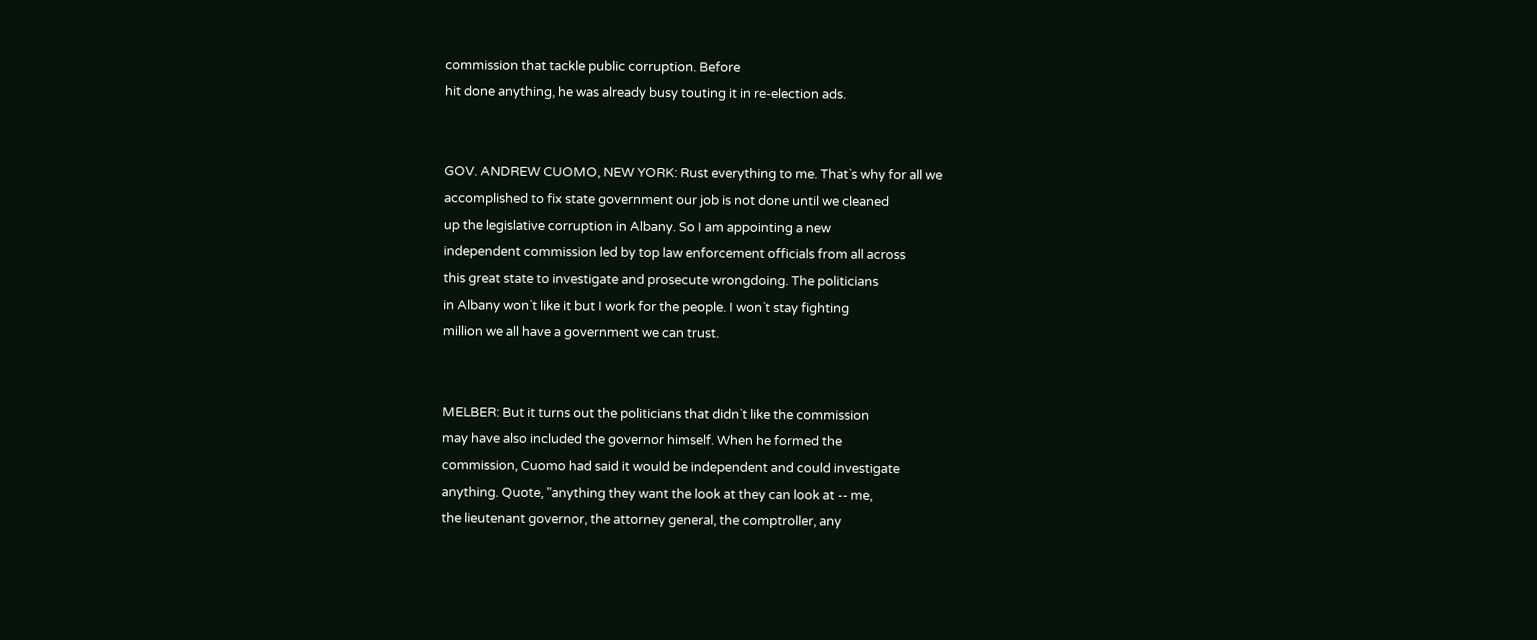commission that tackle public corruption. Before
hit done anything, he was already busy touting it in re-election ads.


GOV. ANDREW CUOMO, NEW YORK: Rust everything to me. That`s why for all we
accomplished to fix state government our job is not done until we cleaned
up the legislative corruption in Albany. So I am appointing a new
independent commission led by top law enforcement officials from all across
this great state to investigate and prosecute wrongdoing. The politicians
in Albany won`t like it but I work for the people. I won`t stay fighting
million we all have a government we can trust.


MELBER: But it turns out the politicians that didn`t like the commission
may have also included the governor himself. When he formed the
commission, Cuomo had said it would be independent and could investigate
anything. Quote, "anything they want the look at they can look at -- me,
the lieutenant governor, the attorney general, the comptroller, any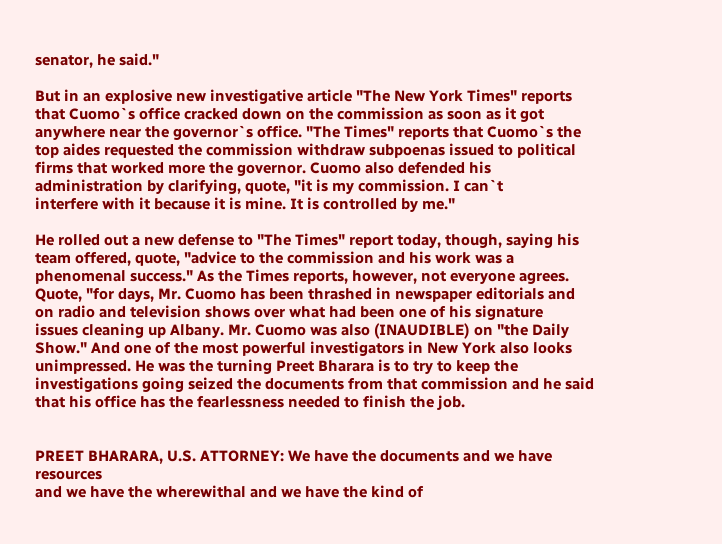senator, he said."

But in an explosive new investigative article "The New York Times" reports
that Cuomo`s office cracked down on the commission as soon as it got
anywhere near the governor`s office. "The Times" reports that Cuomo`s the
top aides requested the commission withdraw subpoenas issued to political
firms that worked more the governor. Cuomo also defended his
administration by clarifying, quote, "it is my commission. I can`t
interfere with it because it is mine. It is controlled by me."

He rolled out a new defense to "The Times" report today, though, saying his
team offered, quote, "advice to the commission and his work was a
phenomenal success." As the Times reports, however, not everyone agrees.
Quote, "for days, Mr. Cuomo has been thrashed in newspaper editorials and
on radio and television shows over what had been one of his signature
issues cleaning up Albany. Mr. Cuomo was also (INAUDIBLE) on "the Daily
Show." And one of the most powerful investigators in New York also looks
unimpressed. He was the turning Preet Bharara is to try to keep the
investigations going seized the documents from that commission and he said
that his office has the fearlessness needed to finish the job.


PREET BHARARA, U.S. ATTORNEY: We have the documents and we have resources
and we have the wherewithal and we have the kind of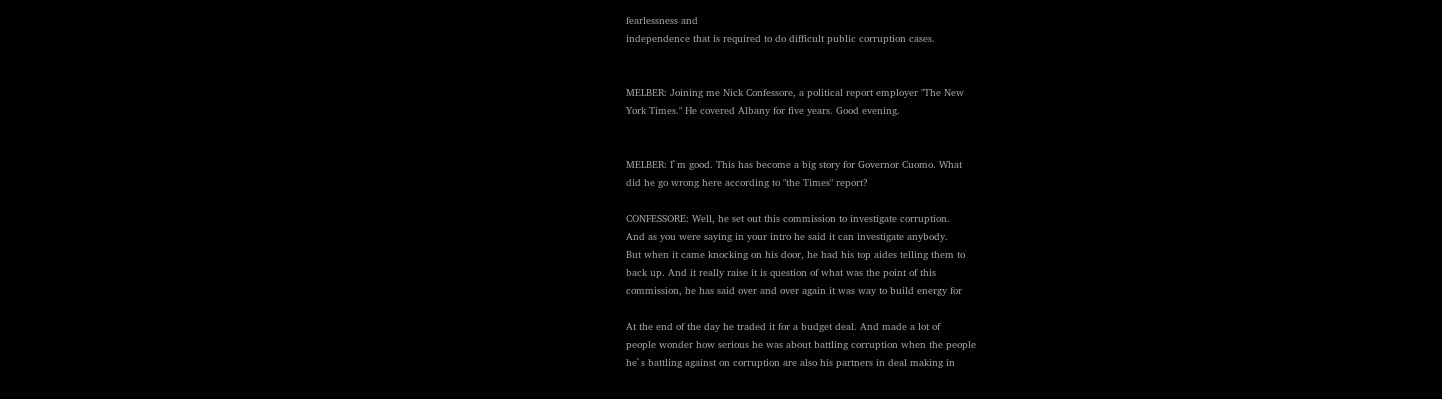fearlessness and
independence that is required to do difficult public corruption cases.


MELBER: Joining me Nick Confessore, a political report employer "The New
York Times." He covered Albany for five years. Good evening.


MELBER: I`m good. This has become a big story for Governor Cuomo. What
did he go wrong here according to "the Times" report?

CONFESSORE: Well, he set out this commission to investigate corruption.
And as you were saying in your intro he said it can investigate anybody.
But when it came knocking on his door, he had his top aides telling them to
back up. And it really raise it is question of what was the point of this
commission, he has said over and over again it was way to build energy for

At the end of the day he traded it for a budget deal. And made a lot of
people wonder how serious he was about battling corruption when the people
he`s battling against on corruption are also his partners in deal making in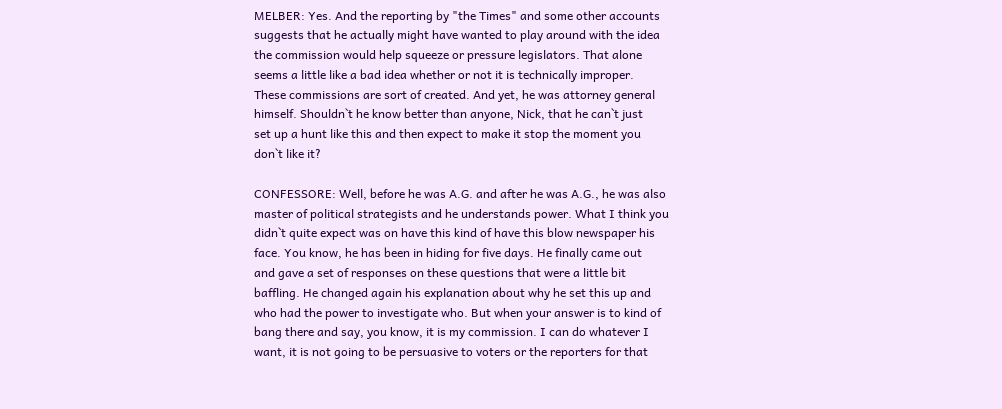MELBER: Yes. And the reporting by "the Times" and some other accounts
suggests that he actually might have wanted to play around with the idea
the commission would help squeeze or pressure legislators. That alone
seems a little like a bad idea whether or not it is technically improper.
These commissions are sort of created. And yet, he was attorney general
himself. Shouldn`t he know better than anyone, Nick, that he can`t just
set up a hunt like this and then expect to make it stop the moment you
don`t like it?

CONFESSORE: Well, before he was A.G. and after he was A.G., he was also
master of political strategists and he understands power. What I think you
didn`t quite expect was on have this kind of have this blow newspaper his
face. You know, he has been in hiding for five days. He finally came out
and gave a set of responses on these questions that were a little bit
baffling. He changed again his explanation about why he set this up and
who had the power to investigate who. But when your answer is to kind of
bang there and say, you know, it is my commission. I can do whatever I
want, it is not going to be persuasive to voters or the reporters for that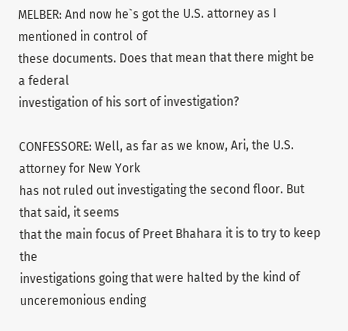MELBER: And now he`s got the U.S. attorney as I mentioned in control of
these documents. Does that mean that there might be a federal
investigation of his sort of investigation?

CONFESSORE: Well, as far as we know, Ari, the U.S. attorney for New York
has not ruled out investigating the second floor. But that said, it seems
that the main focus of Preet Bhahara it is to try to keep the
investigations going that were halted by the kind of unceremonious ending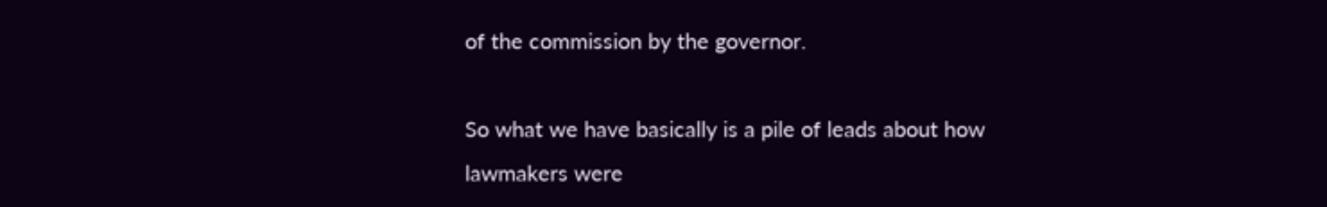of the commission by the governor.

So what we have basically is a pile of leads about how lawmakers were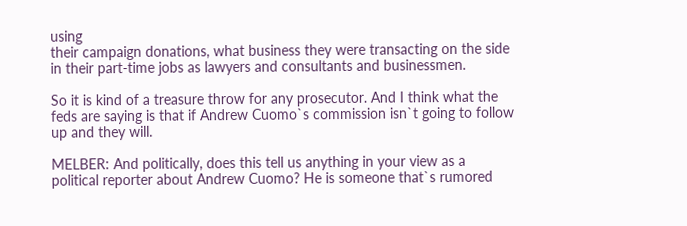using
their campaign donations, what business they were transacting on the side
in their part-time jobs as lawyers and consultants and businessmen.

So it is kind of a treasure throw for any prosecutor. And I think what the
feds are saying is that if Andrew Cuomo`s commission isn`t going to follow
up and they will.

MELBER: And politically, does this tell us anything in your view as a
political reporter about Andrew Cuomo? He is someone that`s rumored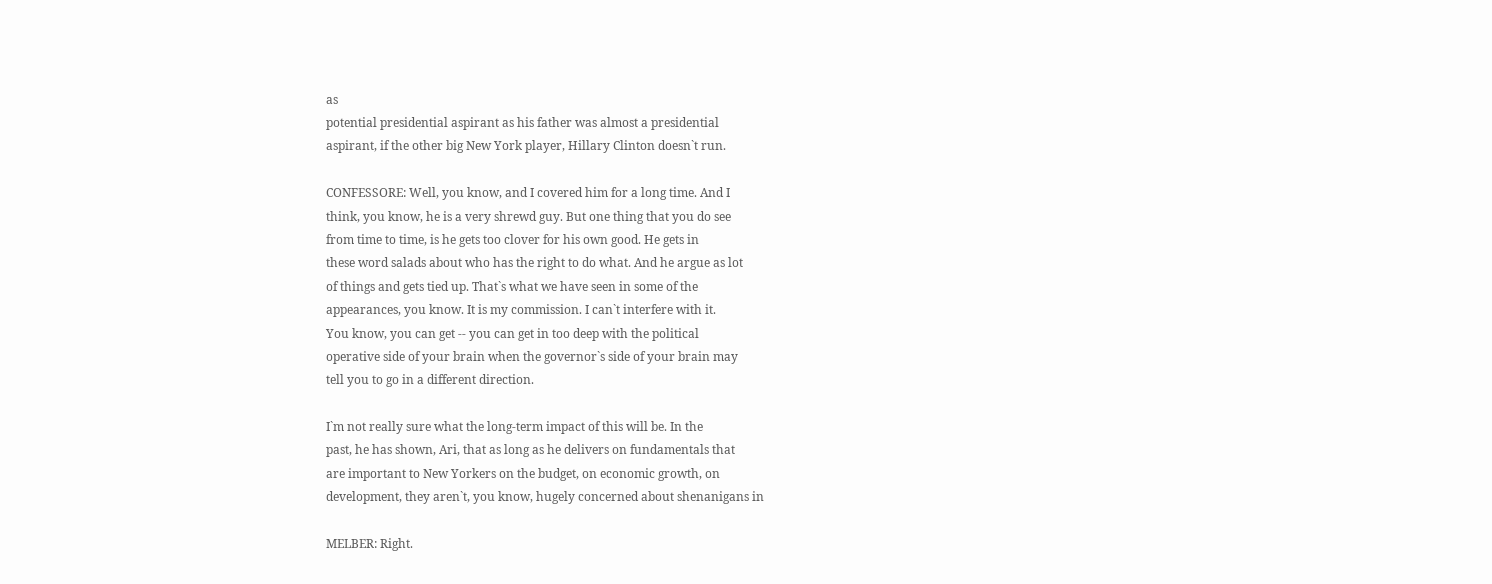as
potential presidential aspirant as his father was almost a presidential
aspirant, if the other big New York player, Hillary Clinton doesn`t run.

CONFESSORE: Well, you know, and I covered him for a long time. And I
think, you know, he is a very shrewd guy. But one thing that you do see
from time to time, is he gets too clover for his own good. He gets in
these word salads about who has the right to do what. And he argue as lot
of things and gets tied up. That`s what we have seen in some of the
appearances, you know. It is my commission. I can`t interfere with it.
You know, you can get -- you can get in too deep with the political
operative side of your brain when the governor`s side of your brain may
tell you to go in a different direction.

I`m not really sure what the long-term impact of this will be. In the
past, he has shown, Ari, that as long as he delivers on fundamentals that
are important to New Yorkers on the budget, on economic growth, on
development, they aren`t, you know, hugely concerned about shenanigans in

MELBER: Right.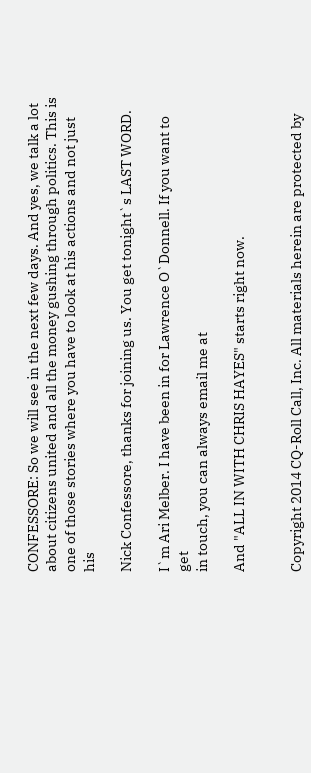CONFESSORE: So we will see in the next few days. And yes, we talk a lot
about citizens united and all the money gushing through politics. This is
one of those stories where you have to look at his actions and not just his

Nick Confessore, thanks for joining us. You get tonight`s LAST WORD.

I`m Ari Melber. I have been in for Lawrence O`Donnell. If you want to get
in touch, you can always email me at

And "ALL IN WITH CHRIS HAYES" starts right now.


Copyright 2014 CQ-Roll Call, Inc. All materials herein are protected by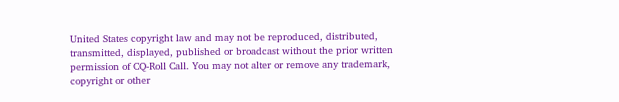United States copyright law and may not be reproduced, distributed,
transmitted, displayed, published or broadcast without the prior written
permission of CQ-Roll Call. You may not alter or remove any trademark,
copyright or other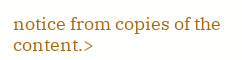notice from copies of the content.>